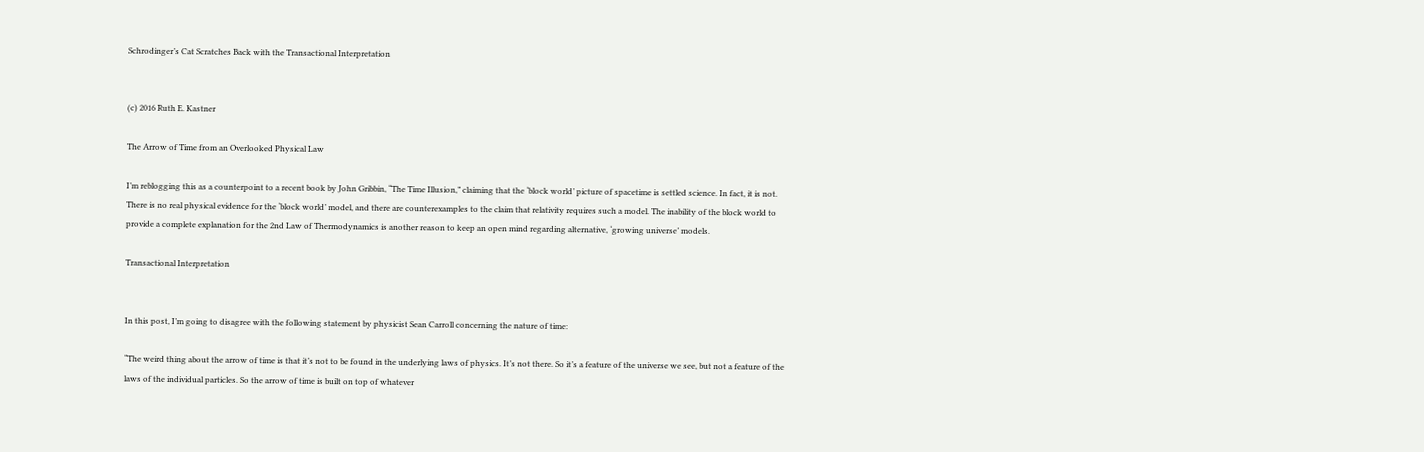Schrodinger’s Cat Scratches Back with the Transactional Interpretation


(c) 2016 Ruth E. Kastner

The Arrow of Time from an Overlooked Physical Law

I’m reblogging this as a counterpoint to a recent book by John Gribbin, “The Time Illusion,” claiming that the ‘block world’ picture of spacetime is settled science. In fact, it is not. There is no real physical evidence for the ‘block world’ model, and there are counterexamples to the claim that relativity requires such a model. The inability of the block world to provide a complete explanation for the 2nd Law of Thermodynamics is another reason to keep an open mind regarding alternative, ‘growing universe’ models.

Transactional Interpretation


In this post, I’m going to disagree with the following statement by physicist Sean Carroll concerning the nature of time:

“The weird thing about the arrow of time is that it’s not to be found in the underlying laws of physics. It’s not there. So it’s a feature of the universe we see, but not a feature of the laws of the individual particles. So the arrow of time is built on top of whatever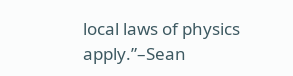local laws of physics apply.”–Sean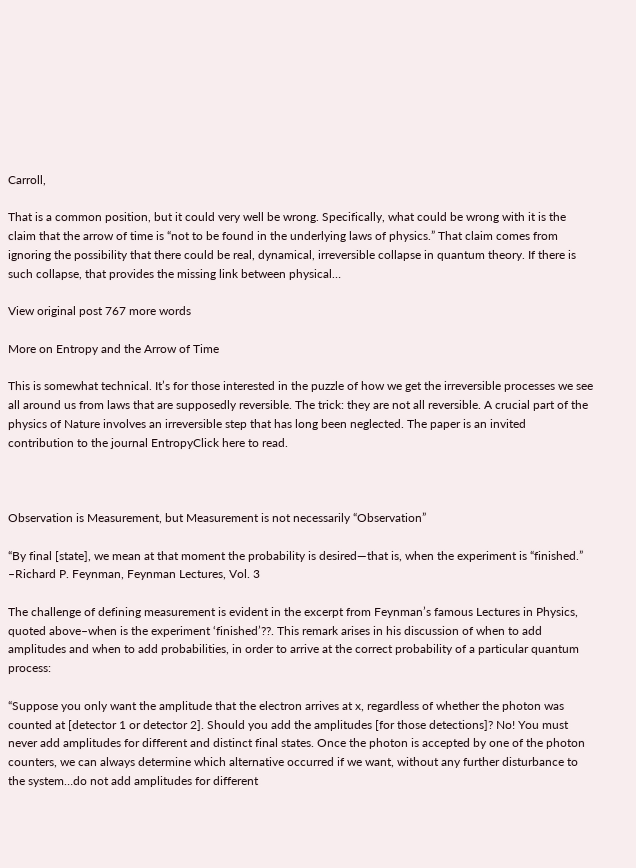Carroll,

That is a common position, but it could very well be wrong. Specifically, what could be wrong with it is the claim that the arrow of time is “not to be found in the underlying laws of physics.” That claim comes from ignoring the possibility that there could be real, dynamical, irreversible collapse in quantum theory. If there is such collapse, that provides the missing link between physical…

View original post 767 more words

More on Entropy and the Arrow of Time

This is somewhat technical. It’s for those interested in the puzzle of how we get the irreversible processes we see all around us from laws that are supposedly reversible. The trick: they are not all reversible. A crucial part of the physics of Nature involves an irreversible step that has long been neglected. The paper is an invited contribution to the journal EntropyClick here to read.



Observation is Measurement, but Measurement is not necessarily “Observation”

“By final [state], we mean at that moment the probability is desired—that is, when the experiment is “finished.” –Richard P. Feynman, Feynman Lectures, Vol. 3

The challenge of defining measurement is evident in the excerpt from Feynman’s famous Lectures in Physics, quoted above–when is the experiment ‘finished’??. This remark arises in his discussion of when to add amplitudes and when to add probabilities, in order to arrive at the correct probability of a particular quantum process:

“Suppose you only want the amplitude that the electron arrives at x, regardless of whether the photon was counted at [detector 1 or detector 2]. Should you add the amplitudes [for those detections]? No! You must never add amplitudes for different and distinct final states. Once the photon is accepted by one of the photon counters, we can always determine which alternative occurred if we want, without any further disturbance to the system…do not add amplitudes for different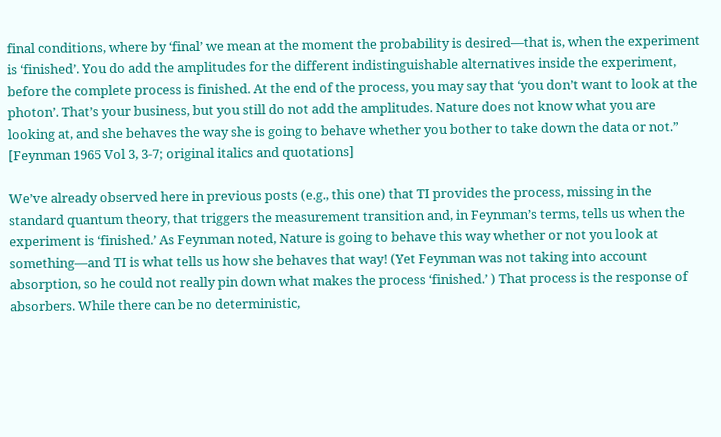final conditions, where by ‘final’ we mean at the moment the probability is desired—that is, when the experiment is ‘finished’. You do add the amplitudes for the different indistinguishable alternatives inside the experiment, before the complete process is finished. At the end of the process, you may say that ‘you don’t want to look at the photon’. That’s your business, but you still do not add the amplitudes. Nature does not know what you are looking at, and she behaves the way she is going to behave whether you bother to take down the data or not.” [Feynman 1965 Vol 3, 3-7; original italics and quotations]

We’ve already observed here in previous posts (e.g., this one) that TI provides the process, missing in the standard quantum theory, that triggers the measurement transition and, in Feynman’s terms, tells us when the experiment is ‘finished.’ As Feynman noted, Nature is going to behave this way whether or not you look at something—and TI is what tells us how she behaves that way! (Yet Feynman was not taking into account absorption, so he could not really pin down what makes the process ‘finished.’ ) That process is the response of absorbers. While there can be no deterministic,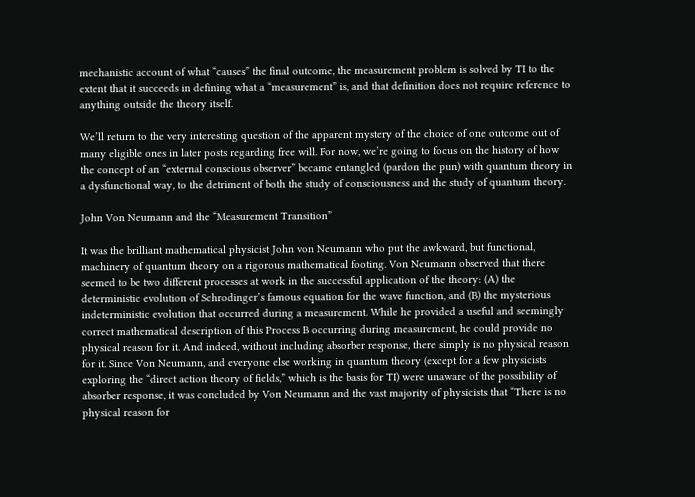mechanistic account of what “causes” the final outcome, the measurement problem is solved by TI to the extent that it succeeds in defining what a “measurement” is, and that definition does not require reference to anything outside the theory itself.

We’ll return to the very interesting question of the apparent mystery of the choice of one outcome out of many eligible ones in later posts regarding free will. For now, we’re going to focus on the history of how the concept of an “external conscious observer” became entangled (pardon the pun) with quantum theory in a dysfunctional way, to the detriment of both the study of consciousness and the study of quantum theory.

John Von Neumann and the “Measurement Transition”

It was the brilliant mathematical physicist John von Neumann who put the awkward, but functional, machinery of quantum theory on a rigorous mathematical footing. Von Neumann observed that there seemed to be two different processes at work in the successful application of the theory: (A) the deterministic evolution of Schrodinger’s famous equation for the wave function, and (B) the mysterious indeterministic evolution that occurred during a measurement. While he provided a useful and seemingly correct mathematical description of this Process B occurring during measurement, he could provide no physical reason for it. And indeed, without including absorber response, there simply is no physical reason for it. Since Von Neumann, and everyone else working in quantum theory (except for a few physicists exploring the “direct action theory of fields,” which is the basis for TI) were unaware of the possibility of absorber response, it was concluded by Von Neumann and the vast majority of physicists that “There is no physical reason for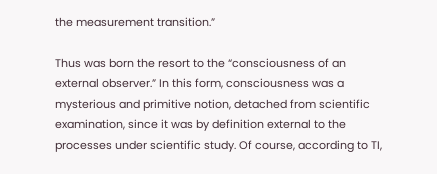the measurement transition.”

Thus was born the resort to the “consciousness of an external observer.” In this form, consciousness was a mysterious and primitive notion, detached from scientific examination, since it was by definition external to the processes under scientific study. Of course, according to TI,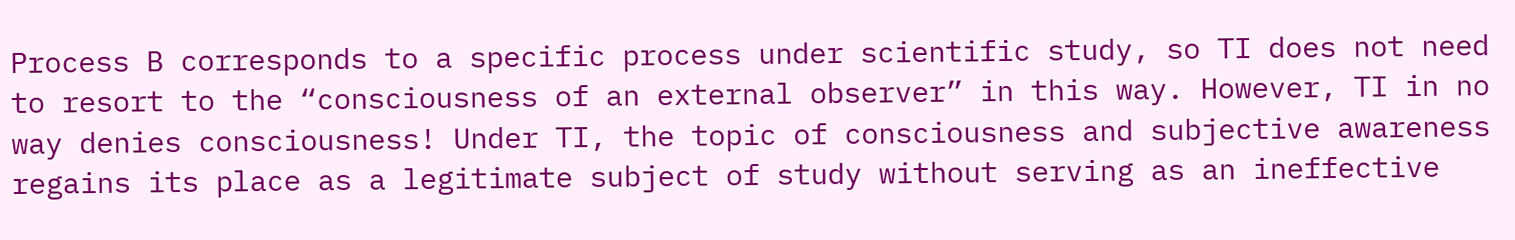Process B corresponds to a specific process under scientific study, so TI does not need to resort to the “consciousness of an external observer” in this way. However, TI in no way denies consciousness! Under TI, the topic of consciousness and subjective awareness regains its place as a legitimate subject of study without serving as an ineffective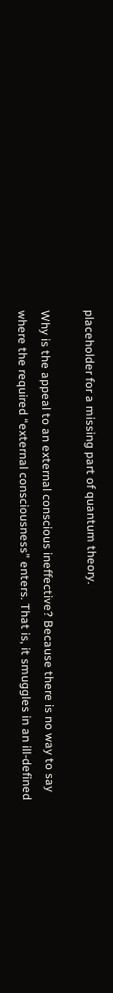placeholder for a missing part of quantum theory.

Why is the appeal to an external conscious ineffective? Because there is no way to say where the required “external consciousness” enters. That is, it smuggles in an ill-defined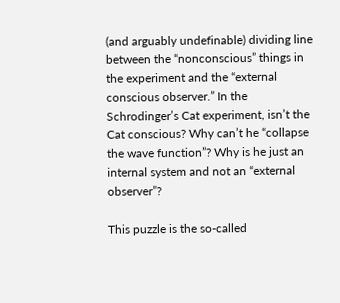(and arguably undefinable) dividing line between the “nonconscious” things in the experiment and the “external conscious observer.” In the Schrodinger’s Cat experiment, isn’t the Cat conscious? Why can’t he “collapse the wave function”? Why is he just an internal system and not an “external observer”?

This puzzle is the so-called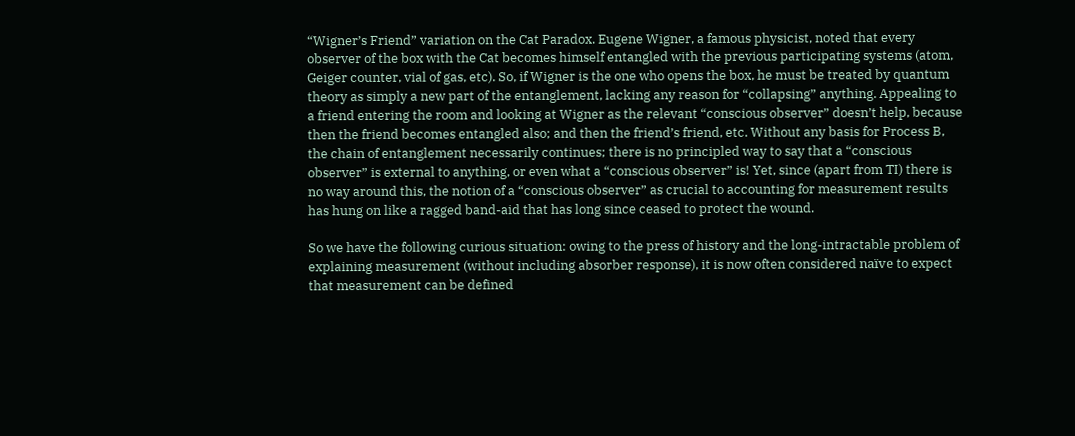“Wigner’s Friend” variation on the Cat Paradox. Eugene Wigner, a famous physicist, noted that every observer of the box with the Cat becomes himself entangled with the previous participating systems (atom, Geiger counter, vial of gas, etc). So, if Wigner is the one who opens the box, he must be treated by quantum theory as simply a new part of the entanglement, lacking any reason for “collapsing” anything. Appealing to a friend entering the room and looking at Wigner as the relevant “conscious observer” doesn’t help, because then the friend becomes entangled also; and then the friend’s friend, etc. Without any basis for Process B, the chain of entanglement necessarily continues; there is no principled way to say that a “conscious observer” is external to anything, or even what a “conscious observer” is! Yet, since (apart from TI) there is no way around this, the notion of a “conscious observer” as crucial to accounting for measurement results has hung on like a ragged band-aid that has long since ceased to protect the wound.

So we have the following curious situation: owing to the press of history and the long-intractable problem of explaining measurement (without including absorber response), it is now often considered naïve to expect that measurement can be defined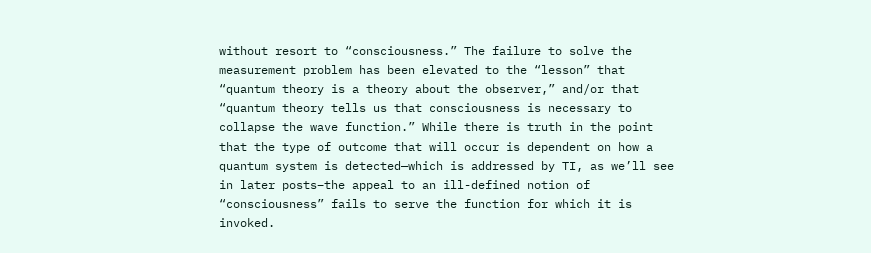without resort to “consciousness.” The failure to solve the measurement problem has been elevated to the “lesson” that “quantum theory is a theory about the observer,” and/or that “quantum theory tells us that consciousness is necessary to collapse the wave function.” While there is truth in the point that the type of outcome that will occur is dependent on how a quantum system is detected—which is addressed by TI, as we’ll see in later posts–the appeal to an ill-defined notion of “consciousness” fails to serve the function for which it is invoked.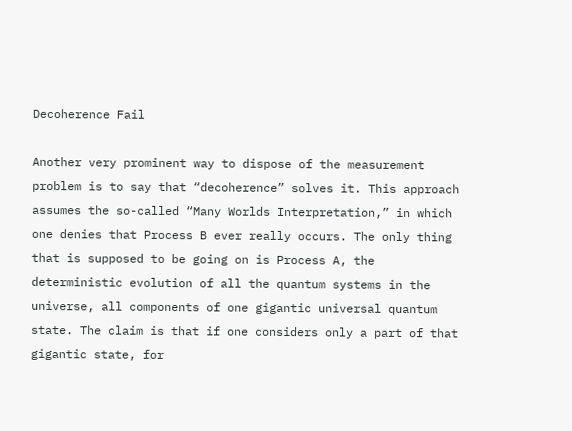Decoherence Fail

Another very prominent way to dispose of the measurement problem is to say that “decoherence” solves it. This approach assumes the so-called “Many Worlds Interpretation,” in which one denies that Process B ever really occurs. The only thing that is supposed to be going on is Process A, the deterministic evolution of all the quantum systems in the universe, all components of one gigantic universal quantum state. The claim is that if one considers only a part of that gigantic state, for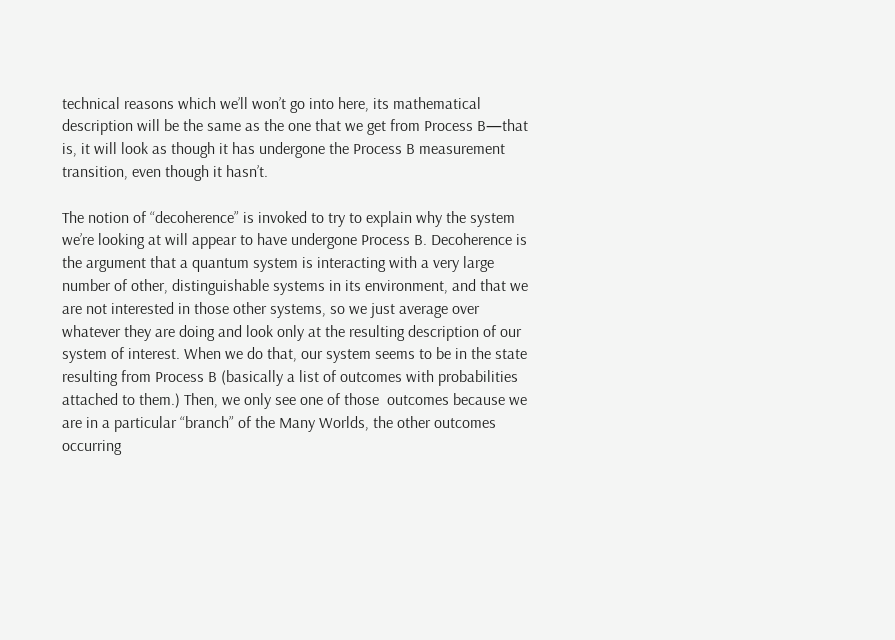technical reasons which we’ll won’t go into here, its mathematical description will be the same as the one that we get from Process B—that is, it will look as though it has undergone the Process B measurement transition, even though it hasn’t.

The notion of “decoherence” is invoked to try to explain why the system we’re looking at will appear to have undergone Process B. Decoherence is the argument that a quantum system is interacting with a very large number of other, distinguishable systems in its environment, and that we are not interested in those other systems, so we just average over whatever they are doing and look only at the resulting description of our system of interest. When we do that, our system seems to be in the state resulting from Process B (basically a list of outcomes with probabilities attached to them.) Then, we only see one of those  outcomes because we are in a particular “branch” of the Many Worlds, the other outcomes occurring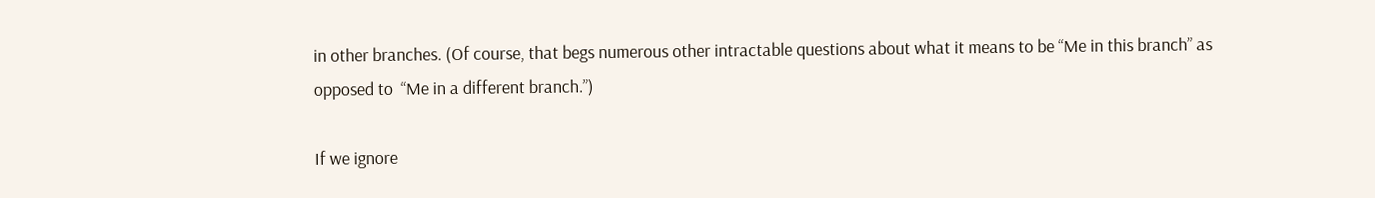in other branches. (Of course, that begs numerous other intractable questions about what it means to be “Me in this branch” as opposed to  “Me in a different branch.”)

If we ignore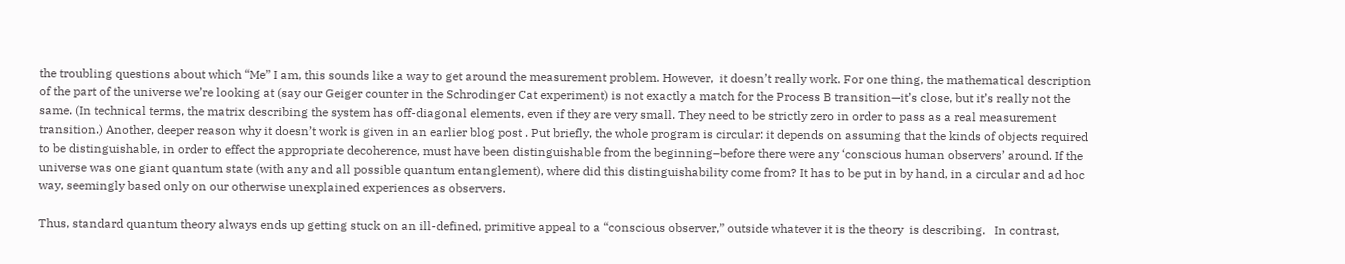the troubling questions about which “Me” I am, this sounds like a way to get around the measurement problem. However,  it doesn’t really work. For one thing, the mathematical description of the part of the universe we’re looking at (say our Geiger counter in the Schrodinger Cat experiment) is not exactly a match for the Process B transition—it’s close, but it’s really not the same. (In technical terms, the matrix describing the system has off-diagonal elements, even if they are very small. They need to be strictly zero in order to pass as a real measurement transition.) Another, deeper reason why it doesn’t work is given in an earlier blog post . Put briefly, the whole program is circular: it depends on assuming that the kinds of objects required to be distinguishable, in order to effect the appropriate decoherence, must have been distinguishable from the beginning–before there were any ‘conscious human observers’ around. If the universe was one giant quantum state (with any and all possible quantum entanglement), where did this distinguishability come from? It has to be put in by hand, in a circular and ad hoc way, seemingly based only on our otherwise unexplained experiences as observers.

Thus, standard quantum theory always ends up getting stuck on an ill-defined, primitive appeal to a “conscious observer,” outside whatever it is the theory  is describing.   In contrast,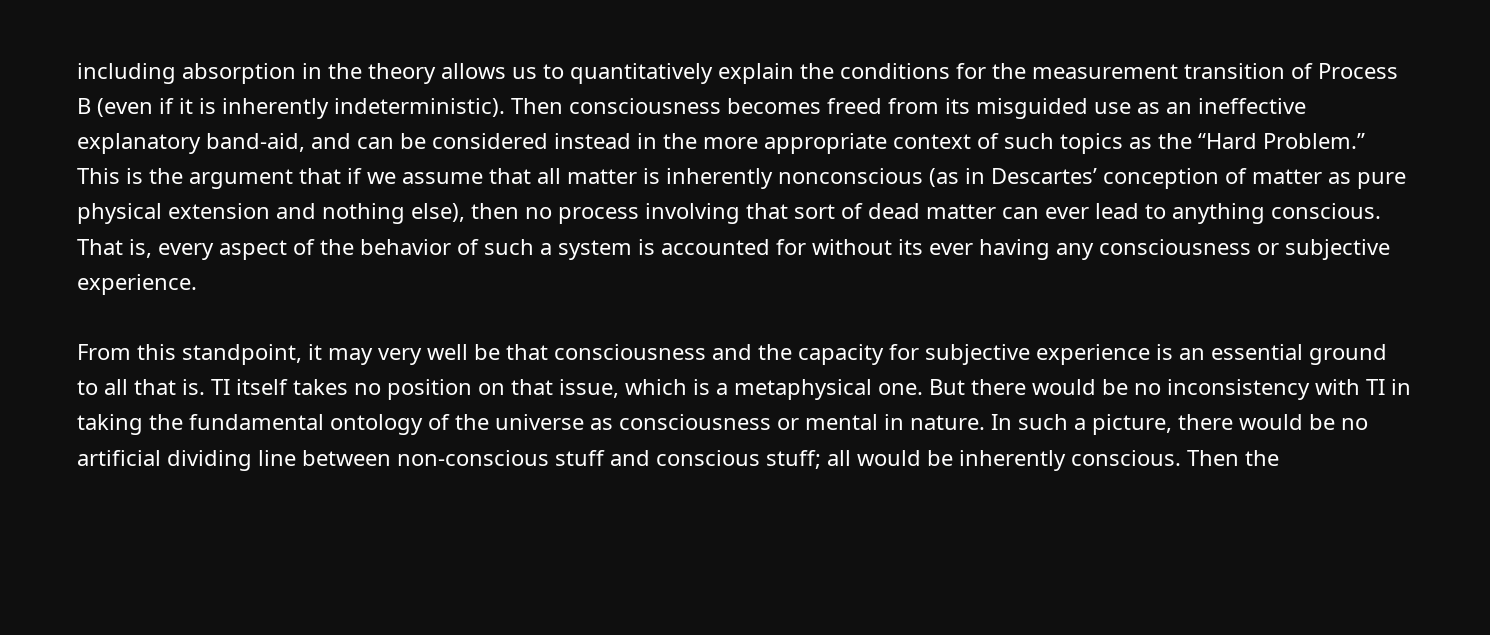including absorption in the theory allows us to quantitatively explain the conditions for the measurement transition of Process B (even if it is inherently indeterministic). Then consciousness becomes freed from its misguided use as an ineffective explanatory band-aid, and can be considered instead in the more appropriate context of such topics as the “Hard Problem.”  This is the argument that if we assume that all matter is inherently nonconscious (as in Descartes’ conception of matter as pure physical extension and nothing else), then no process involving that sort of dead matter can ever lead to anything conscious.  That is, every aspect of the behavior of such a system is accounted for without its ever having any consciousness or subjective experience.

From this standpoint, it may very well be that consciousness and the capacity for subjective experience is an essential ground to all that is. TI itself takes no position on that issue, which is a metaphysical one. But there would be no inconsistency with TI in taking the fundamental ontology of the universe as consciousness or mental in nature. In such a picture, there would be no artificial dividing line between non-conscious stuff and conscious stuff; all would be inherently conscious. Then the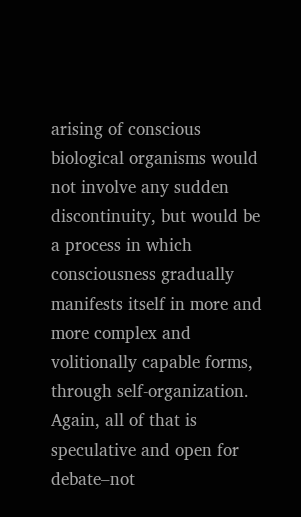arising of conscious biological organisms would not involve any sudden discontinuity, but would be a process in which consciousness gradually manifests itself in more and more complex and volitionally capable forms, through self-organization. Again, all of that is speculative and open for debate–not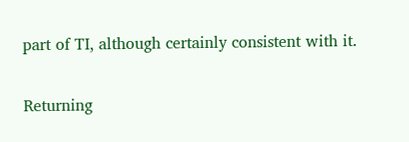part of TI, although certainly consistent with it.

Returning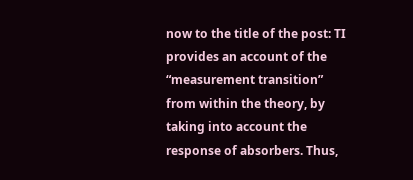now to the title of the post: TI provides an account of the “measurement transition” from within the theory, by taking into account the response of absorbers. Thus,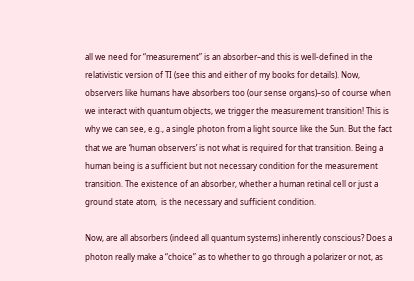all we need for “measurement” is an absorber–and this is well-defined in the relativistic version of TI (see this and either of my books for details). Now, observers like humans have absorbers too (our sense organs)–so of course when we interact with quantum objects, we trigger the measurement transition! This is why we can see, e.g., a single photon from a light source like the Sun. But the fact that we are ‘human observers’ is not what is required for that transition. Being a human being is a sufficient but not necessary condition for the measurement transition. The existence of an absorber, whether a human retinal cell or just a ground state atom,  is the necessary and sufficient condition.

Now, are all absorbers (indeed all quantum systems) inherently conscious? Does a photon really make a “choice” as to whether to go through a polarizer or not, as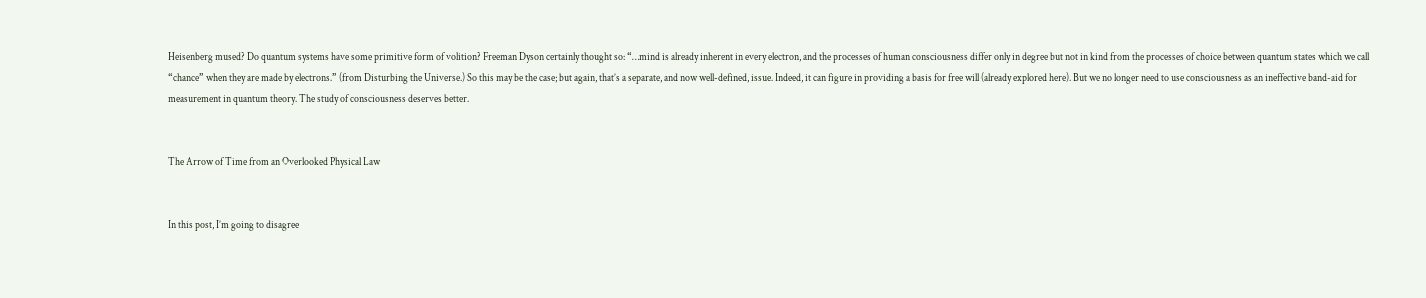Heisenberg mused? Do quantum systems have some primitive form of volition? Freeman Dyson certainly thought so: “…mind is already inherent in every electron, and the processes of human consciousness differ only in degree but not in kind from the processes of choice between quantum states which we call “chance” when they are made by electrons.” (from Disturbing the Universe.) So this may be the case; but again, that’s a separate, and now well-defined, issue. Indeed, it can figure in providing a basis for free will (already explored here). But we no longer need to use consciousness as an ineffective band-aid for measurement in quantum theory. The study of consciousness deserves better.


The Arrow of Time from an Overlooked Physical Law


In this post, I’m going to disagree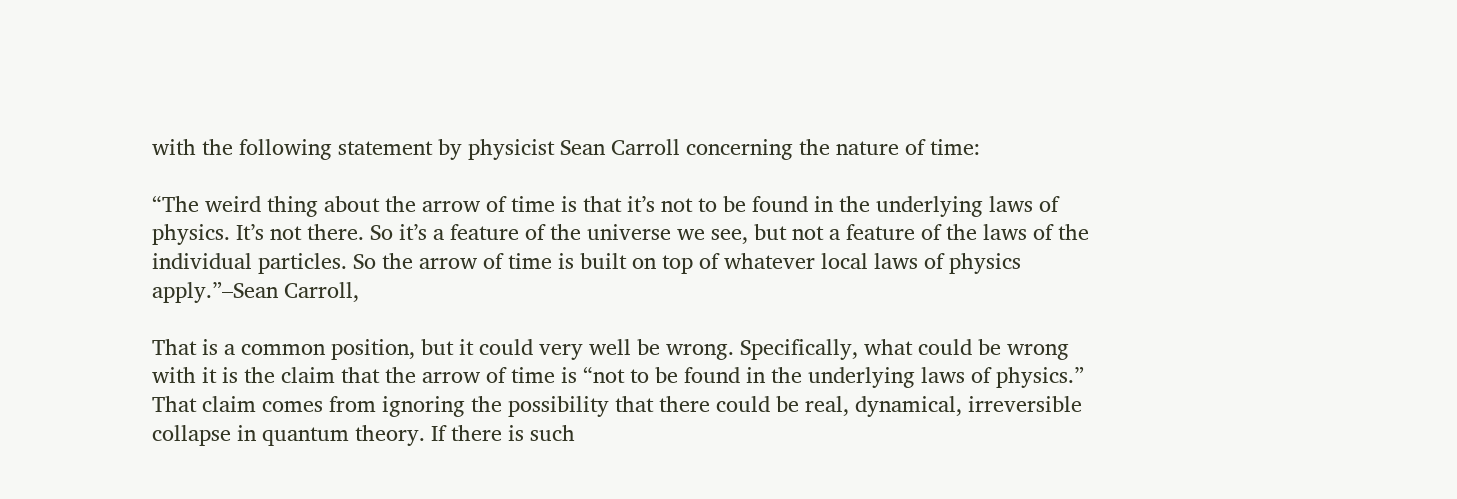with the following statement by physicist Sean Carroll concerning the nature of time:

“The weird thing about the arrow of time is that it’s not to be found in the underlying laws of physics. It’s not there. So it’s a feature of the universe we see, but not a feature of the laws of the individual particles. So the arrow of time is built on top of whatever local laws of physics apply.”–Sean Carroll,

That is a common position, but it could very well be wrong. Specifically, what could be wrong with it is the claim that the arrow of time is “not to be found in the underlying laws of physics.” That claim comes from ignoring the possibility that there could be real, dynamical, irreversible collapse in quantum theory. If there is such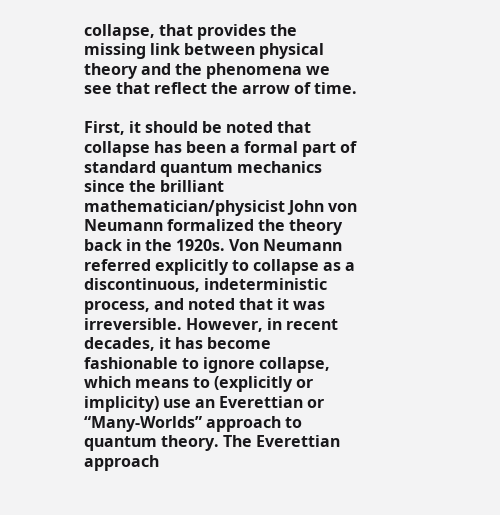collapse, that provides the missing link between physical theory and the phenomena we see that reflect the arrow of time.

First, it should be noted that collapse has been a formal part of standard quantum mechanics since the brilliant mathematician/physicist John von Neumann formalized the theory back in the 1920s. Von Neumann referred explicitly to collapse as a discontinuous, indeterministic process, and noted that it was irreversible. However, in recent decades, it has become fashionable to ignore collapse, which means to (explicitly or implicity) use an Everettian or “Many-Worlds” approach to quantum theory. The Everettian approach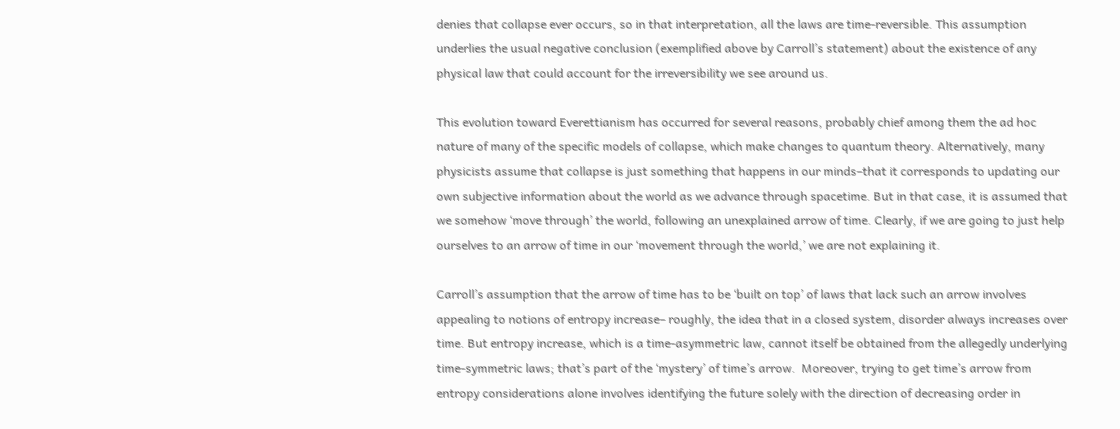denies that collapse ever occurs, so in that interpretation, all the laws are time-reversible. This assumption underlies the usual negative conclusion (exemplified above by Carroll’s statement) about the existence of any physical law that could account for the irreversibility we see around us.

This evolution toward Everettianism has occurred for several reasons, probably chief among them the ad hoc nature of many of the specific models of collapse, which make changes to quantum theory. Alternatively, many physicists assume that collapse is just something that happens in our minds–that it corresponds to updating our own subjective information about the world as we advance through spacetime. But in that case, it is assumed that we somehow ‘move through’ the world, following an unexplained arrow of time. Clearly, if we are going to just help ourselves to an arrow of time in our ‘movement through the world,’ we are not explaining it.

Carroll’s assumption that the arrow of time has to be ‘built on top’ of laws that lack such an arrow involves appealing to notions of entropy increase– roughly, the idea that in a closed system, disorder always increases over time. But entropy increase, which is a time-asymmetric law, cannot itself be obtained from the allegedly underlying time-symmetric laws; that’s part of the ‘mystery’ of time’s arrow.  Moreover, trying to get time’s arrow from entropy considerations alone involves identifying the future solely with the direction of decreasing order in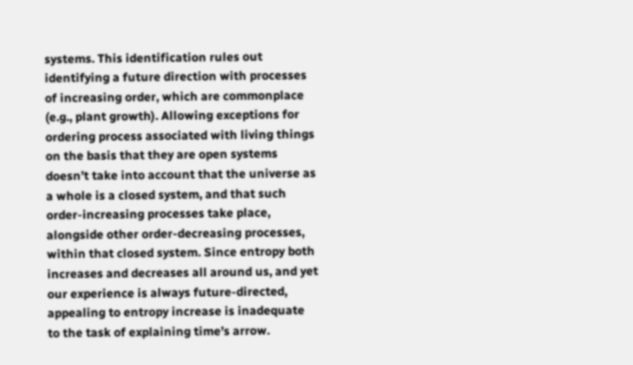systems. This identification rules out identifying a future direction with processes of increasing order, which are commonplace (e.g., plant growth). Allowing exceptions for ordering process associated with living things on the basis that they are open systems doesn’t take into account that the universe as a whole is a closed system, and that such order-increasing processes take place, alongside other order-decreasing processes, within that closed system. Since entropy both increases and decreases all around us, and yet our experience is always future-directed, appealing to entropy increase is inadequate to the task of explaining time’s arrow.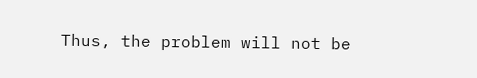Thus, the problem will not be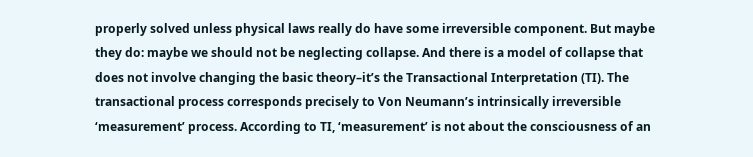properly solved unless physical laws really do have some irreversible component. But maybe they do: maybe we should not be neglecting collapse. And there is a model of collapse that does not involve changing the basic theory–it’s the Transactional Interpretation (TI). The transactional process corresponds precisely to Von Neumann’s intrinsically irreversible ‘measurement’ process. According to TI, ‘measurement’ is not about the consciousness of an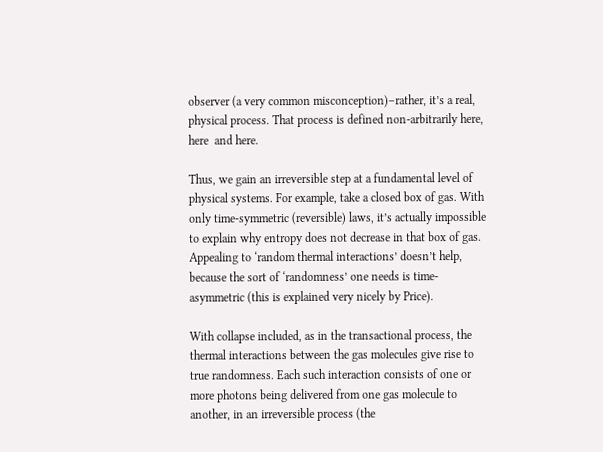observer (a very common misconception)–rather, it’s a real, physical process. That process is defined non-arbitrarily here,  here  and here.

Thus, we gain an irreversible step at a fundamental level of physical systems. For example, take a closed box of gas. With only time-symmetric (reversible) laws, it’s actually impossible to explain why entropy does not decrease in that box of gas. Appealing to ‘random thermal interactions’ doesn’t help, because the sort of ‘randomness’ one needs is time-asymmetric (this is explained very nicely by Price).

With collapse included, as in the transactional process, the thermal interactions between the gas molecules give rise to true randomness. Each such interaction consists of one or more photons being delivered from one gas molecule to another, in an irreversible process (the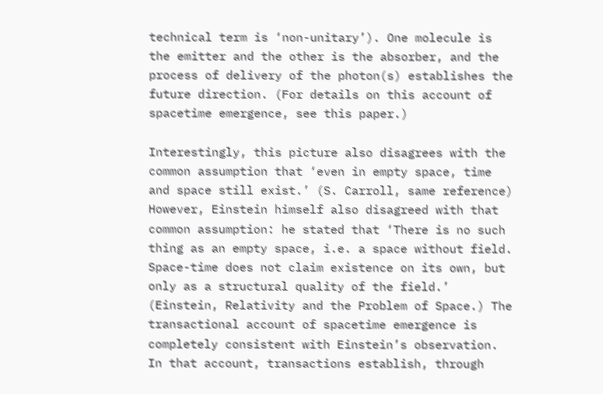technical term is ‘non-unitary’). One molecule is the emitter and the other is the absorber, and the process of delivery of the photon(s) establishes the future direction. (For details on this account of spacetime emergence, see this paper.)

Interestingly, this picture also disagrees with the common assumption that ‘even in empty space, time and space still exist.’ (S. Carroll, same reference) However, Einstein himself also disagreed with that common assumption: he stated that ‘There is no such thing as an empty space, i.e. a space without field. Space-time does not claim existence on its own, but only as a structural quality of the field.’  (Einstein, Relativity and the Problem of Space.) The transactional account of spacetime emergence is completely consistent with Einstein’s observation. In that account, transactions establish, through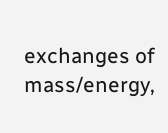exchanges of mass/energy,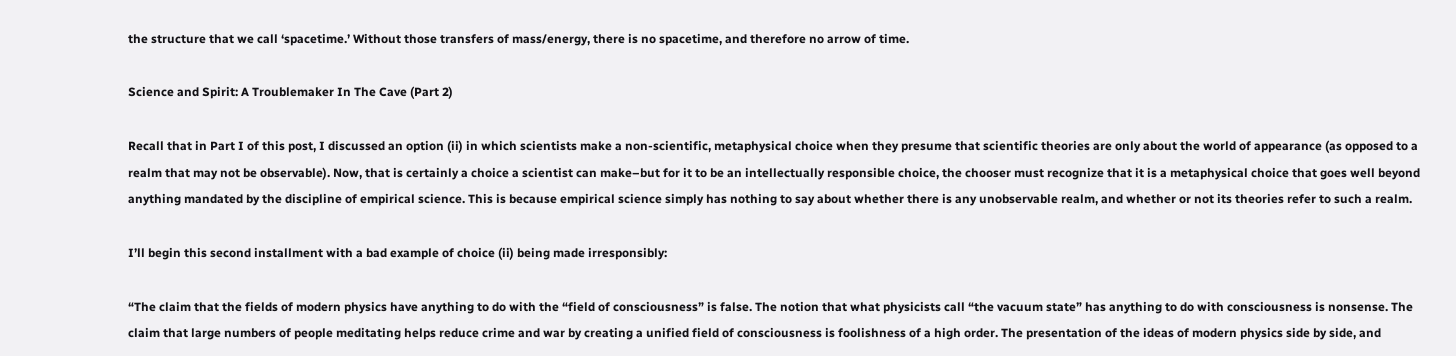the structure that we call ‘spacetime.’ Without those transfers of mass/energy, there is no spacetime, and therefore no arrow of time.

Science and Spirit: A Troublemaker In The Cave (Part 2)

Recall that in Part I of this post, I discussed an option (ii) in which scientists make a non-scientific, metaphysical choice when they presume that scientific theories are only about the world of appearance (as opposed to a realm that may not be observable). Now, that is certainly a choice a scientist can make–but for it to be an intellectually responsible choice, the chooser must recognize that it is a metaphysical choice that goes well beyond anything mandated by the discipline of empirical science. This is because empirical science simply has nothing to say about whether there is any unobservable realm, and whether or not its theories refer to such a realm.

I’ll begin this second installment with a bad example of choice (ii) being made irresponsibly:

“The claim that the fields of modern physics have anything to do with the “field of consciousness” is false. The notion that what physicists call “the vacuum state” has anything to do with consciousness is nonsense. The claim that large numbers of people meditating helps reduce crime and war by creating a unified field of consciousness is foolishness of a high order. The presentation of the ideas of modern physics side by side, and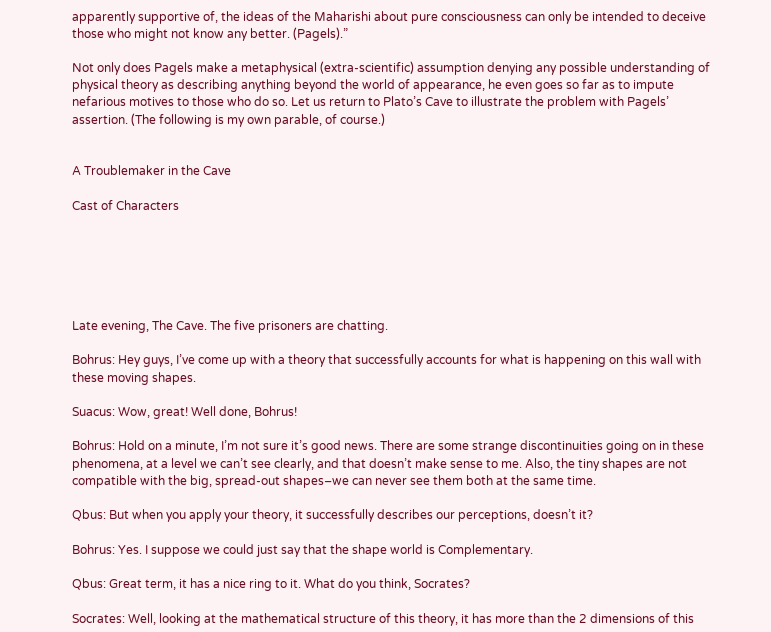apparently supportive of, the ideas of the Maharishi about pure consciousness can only be intended to deceive those who might not know any better. (Pagels).”

Not only does Pagels make a metaphysical (extra-scientific) assumption denying any possible understanding of physical theory as describing anything beyond the world of appearance, he even goes so far as to impute nefarious motives to those who do so. Let us return to Plato’s Cave to illustrate the problem with Pagels’ assertion. (The following is my own parable, of course.)


A Troublemaker in the Cave

Cast of Characters






Late evening, The Cave. The five prisoners are chatting.

Bohrus: Hey guys, I’ve come up with a theory that successfully accounts for what is happening on this wall with these moving shapes.

Suacus: Wow, great! Well done, Bohrus!

Bohrus: Hold on a minute, I’m not sure it’s good news. There are some strange discontinuities going on in these phenomena, at a level we can’t see clearly, and that doesn’t make sense to me. Also, the tiny shapes are not compatible with the big, spread-out shapes–we can never see them both at the same time.

Qbus: But when you apply your theory, it successfully describes our perceptions, doesn’t it?

Bohrus: Yes. I suppose we could just say that the shape world is Complementary.

Qbus: Great term, it has a nice ring to it. What do you think, Socrates?

Socrates: Well, looking at the mathematical structure of this theory, it has more than the 2 dimensions of this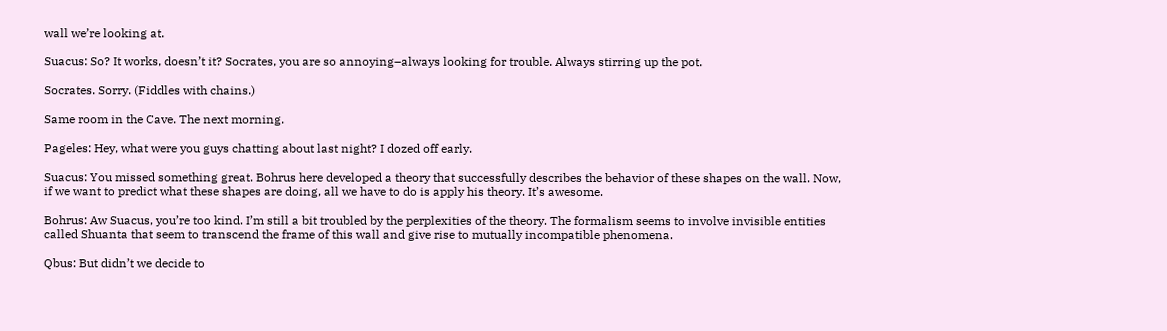wall we’re looking at.

Suacus: So? It works, doesn’t it? Socrates, you are so annoying–always looking for trouble. Always stirring up the pot.

Socrates. Sorry. (Fiddles with chains.)

Same room in the Cave. The next morning.

Pageles: Hey, what were you guys chatting about last night? I dozed off early.

Suacus: You missed something great. Bohrus here developed a theory that successfully describes the behavior of these shapes on the wall. Now, if we want to predict what these shapes are doing, all we have to do is apply his theory. It’s awesome.

Bohrus: Aw Suacus, you’re too kind. I’m still a bit troubled by the perplexities of the theory. The formalism seems to involve invisible entities called Shuanta that seem to transcend the frame of this wall and give rise to mutually incompatible phenomena.

Qbus: But didn’t we decide to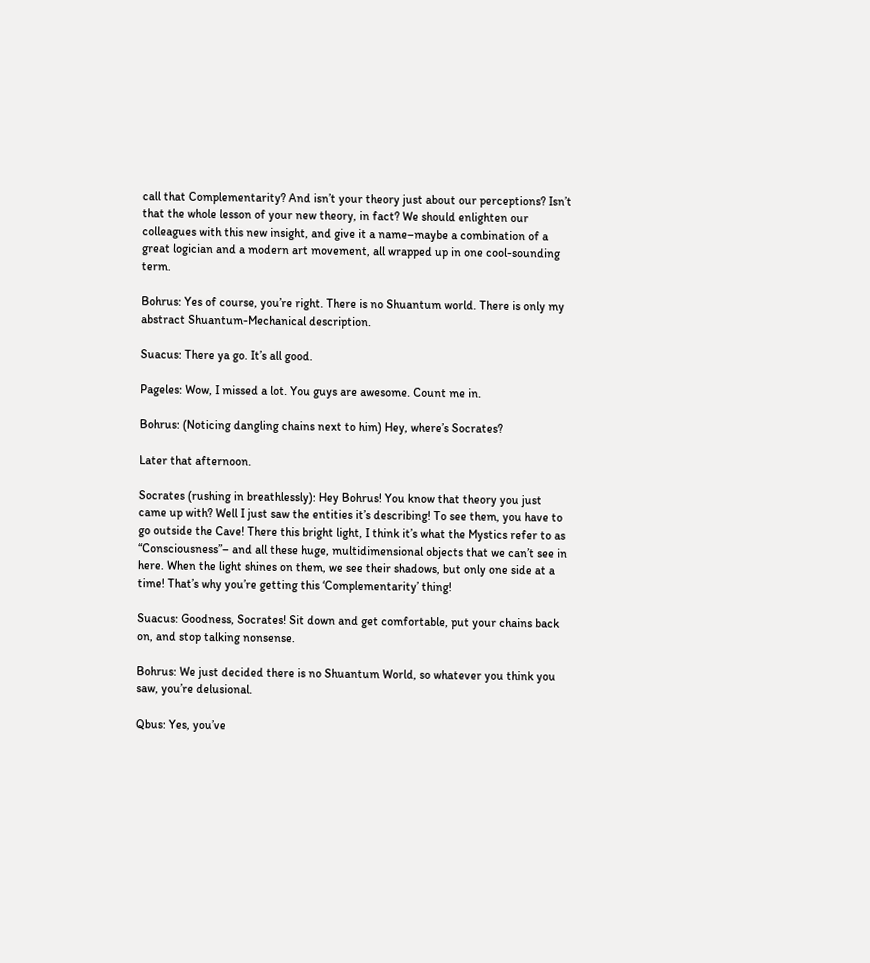call that Complementarity? And isn’t your theory just about our perceptions? Isn’t that the whole lesson of your new theory, in fact? We should enlighten our colleagues with this new insight, and give it a name–maybe a combination of a great logician and a modern art movement, all wrapped up in one cool-sounding term.

Bohrus: Yes of course, you’re right. There is no Shuantum world. There is only my abstract Shuantum-Mechanical description.

Suacus: There ya go. It’s all good.

Pageles: Wow, I missed a lot. You guys are awesome. Count me in.

Bohrus: (Noticing dangling chains next to him) Hey, where’s Socrates?

Later that afternoon.

Socrates (rushing in breathlessly): Hey Bohrus! You know that theory you just came up with? Well I just saw the entities it’s describing! To see them, you have to go outside the Cave! There this bright light, I think it’s what the Mystics refer to as “Consciousness”– and all these huge, multidimensional objects that we can’t see in here. When the light shines on them, we see their shadows, but only one side at a time! That’s why you’re getting this ‘Complementarity’ thing!

Suacus: Goodness, Socrates! Sit down and get comfortable, put your chains back on, and stop talking nonsense.

Bohrus: We just decided there is no Shuantum World, so whatever you think you saw, you’re delusional.

Qbus: Yes, you’ve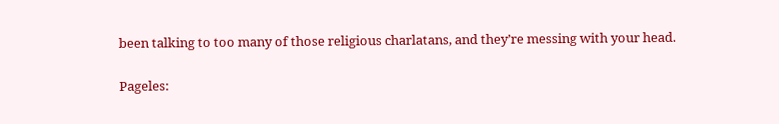been talking to too many of those religious charlatans, and they’re messing with your head.

Pageles: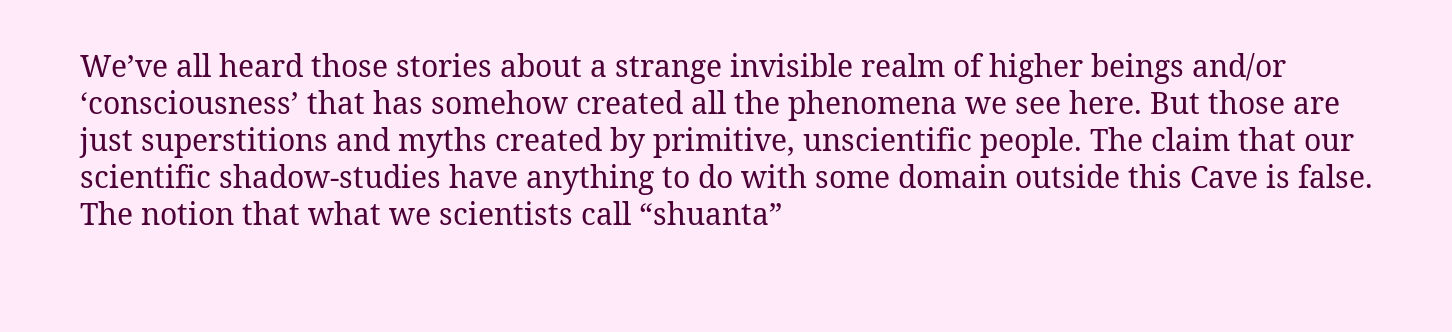We’ve all heard those stories about a strange invisible realm of higher beings and/or ‘consciousness’ that has somehow created all the phenomena we see here. But those are just superstitions and myths created by primitive, unscientific people. The claim that our scientific shadow-studies have anything to do with some domain outside this Cave is false. The notion that what we scientists call “shuanta”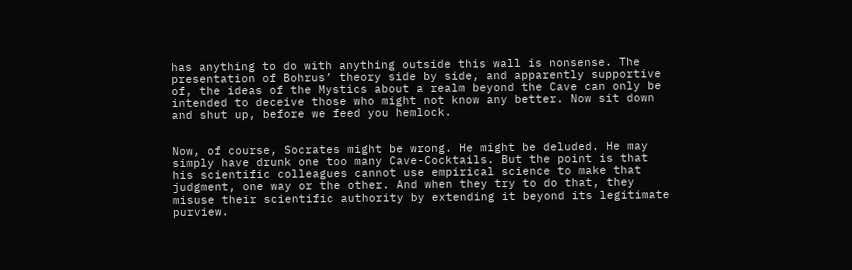has anything to do with anything outside this wall is nonsense. The presentation of Bohrus’ theory side by side, and apparently supportive of, the ideas of the Mystics about a realm beyond the Cave can only be intended to deceive those who might not know any better. Now sit down and shut up, before we feed you hemlock.


Now, of course, Socrates might be wrong. He might be deluded. He may simply have drunk one too many Cave-Cocktails. But the point is that his scientific colleagues cannot use empirical science to make that judgment, one way or the other. And when they try to do that, they misuse their scientific authority by extending it beyond its legitimate purview.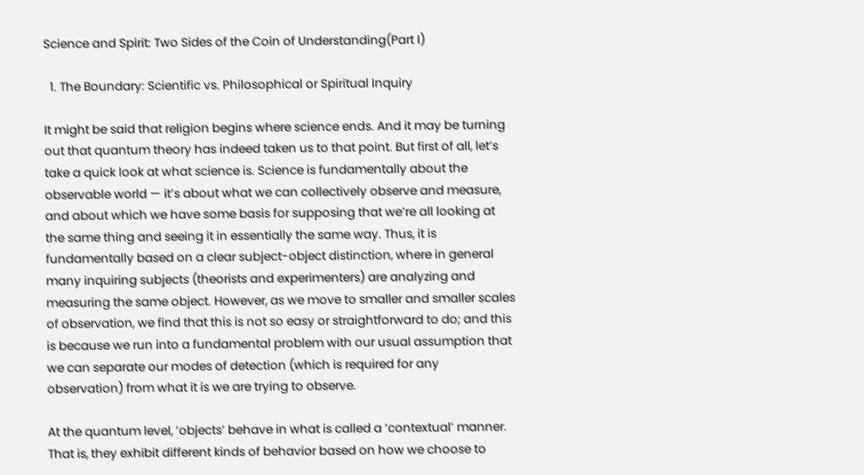Science and Spirit: Two Sides of the Coin of Understanding(Part I)

  1. The Boundary: Scientific vs. Philosophical or Spiritual Inquiry

It might be said that religion begins where science ends. And it may be turning out that quantum theory has indeed taken us to that point. But first of all, let’s take a quick look at what science is. Science is fundamentally about the observable world — it’s about what we can collectively observe and measure, and about which we have some basis for supposing that we’re all looking at the same thing and seeing it in essentially the same way. Thus, it is fundamentally based on a clear subject-object distinction, where in general many inquiring subjects (theorists and experimenters) are analyzing and measuring the same object. However, as we move to smaller and smaller scales of observation, we find that this is not so easy or straightforward to do; and this is because we run into a fundamental problem with our usual assumption that we can separate our modes of detection (which is required for any observation) from what it is we are trying to observe.

At the quantum level, ‘objects’ behave in what is called a ‘contextual’ manner. That is, they exhibit different kinds of behavior based on how we choose to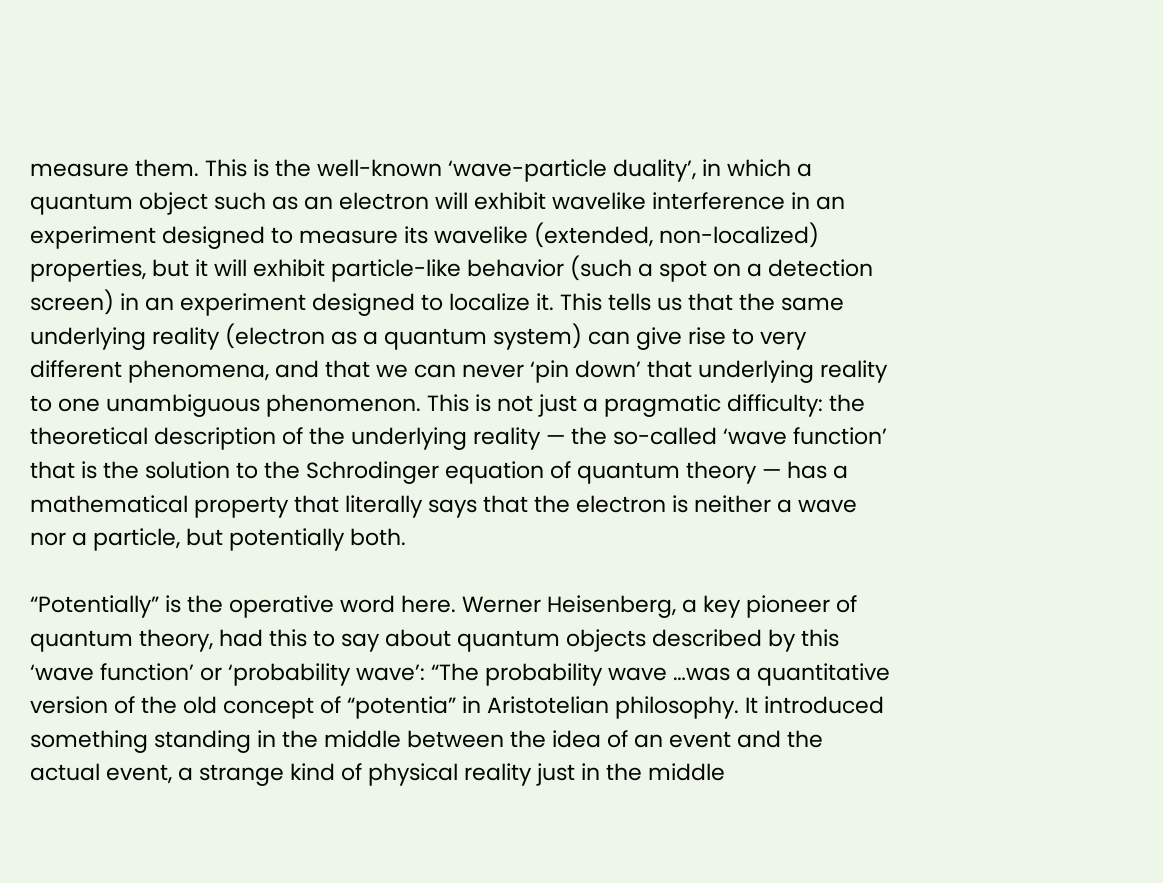measure them. This is the well-known ‘wave-particle duality’, in which a quantum object such as an electron will exhibit wavelike interference in an experiment designed to measure its wavelike (extended, non-localized) properties, but it will exhibit particle-like behavior (such a spot on a detection screen) in an experiment designed to localize it. This tells us that the same underlying reality (electron as a quantum system) can give rise to very different phenomena, and that we can never ‘pin down’ that underlying reality to one unambiguous phenomenon. This is not just a pragmatic difficulty: the theoretical description of the underlying reality — the so-called ‘wave function’ that is the solution to the Schrodinger equation of quantum theory — has a mathematical property that literally says that the electron is neither a wave nor a particle, but potentially both.

“Potentially” is the operative word here. Werner Heisenberg, a key pioneer of quantum theory, had this to say about quantum objects described by this ‘wave function’ or ‘probability wave’: “The probability wave …was a quantitative version of the old concept of “potentia” in Aristotelian philosophy. It introduced something standing in the middle between the idea of an event and the actual event, a strange kind of physical reality just in the middle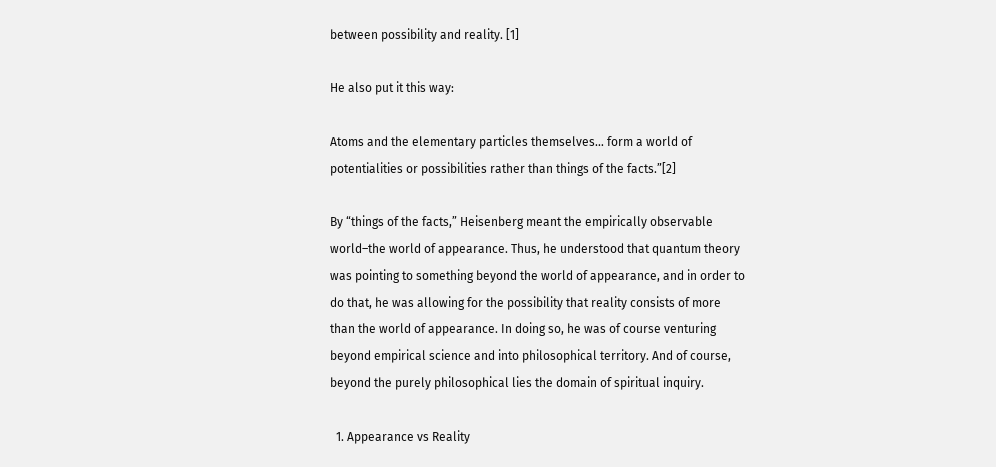between possibility and reality. [1]

He also put it this way:

Atoms and the elementary particles themselves… form a world of potentialities or possibilities rather than things of the facts.”[2]

By “things of the facts,” Heisenberg meant the empirically observable world–the world of appearance. Thus, he understood that quantum theory was pointing to something beyond the world of appearance, and in order to do that, he was allowing for the possibility that reality consists of more than the world of appearance. In doing so, he was of course venturing beyond empirical science and into philosophical territory. And of course, beyond the purely philosophical lies the domain of spiritual inquiry.

  1. Appearance vs Reality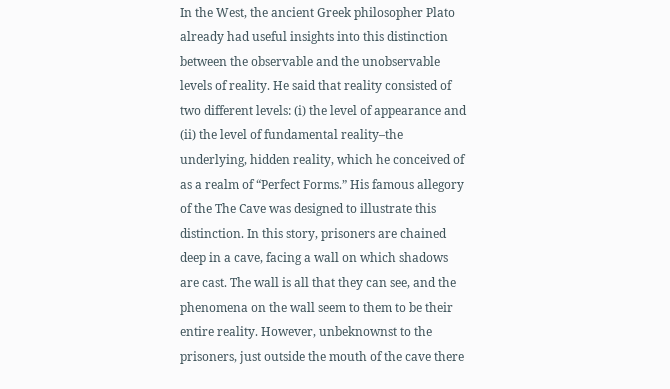In the West, the ancient Greek philosopher Plato already had useful insights into this distinction between the observable and the unobservable levels of reality. He said that reality consisted of two different levels: (i) the level of appearance and (ii) the level of fundamental reality–the underlying, hidden reality, which he conceived of as a realm of “Perfect Forms.” His famous allegory of the The Cave was designed to illustrate this distinction. In this story, prisoners are chained deep in a cave, facing a wall on which shadows are cast. The wall is all that they can see, and the phenomena on the wall seem to them to be their entire reality. However, unbeknownst to the prisoners, just outside the mouth of the cave there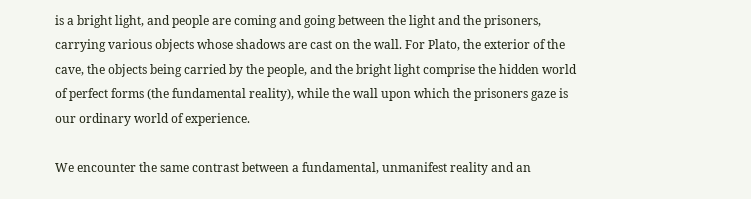is a bright light, and people are coming and going between the light and the prisoners, carrying various objects whose shadows are cast on the wall. For Plato, the exterior of the cave, the objects being carried by the people, and the bright light comprise the hidden world of perfect forms (the fundamental reality), while the wall upon which the prisoners gaze is our ordinary world of experience.

We encounter the same contrast between a fundamental, unmanifest reality and an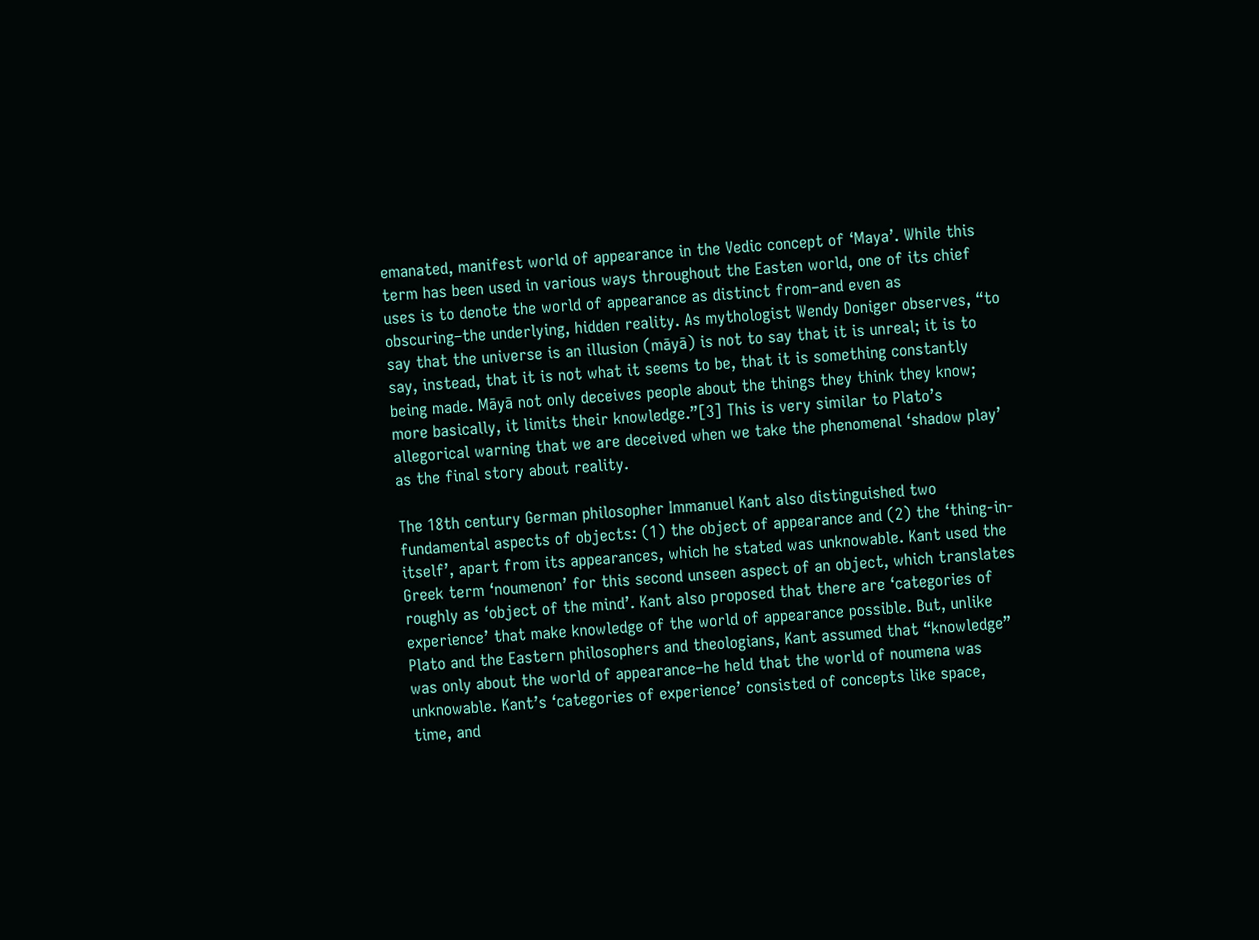emanated, manifest world of appearance in the Vedic concept of ‘Maya’. While this term has been used in various ways throughout the Easten world, one of its chief uses is to denote the world of appearance as distinct from–and even as obscuring–the underlying, hidden reality. As mythologist Wendy Doniger observes, “to say that the universe is an illusion (māyā) is not to say that it is unreal; it is to say, instead, that it is not what it seems to be, that it is something constantly being made. Māyā not only deceives people about the things they think they know; more basically, it limits their knowledge.”[3] This is very similar to Plato’s allegorical warning that we are deceived when we take the phenomenal ‘shadow play’ as the final story about reality.

The 18th century German philosopher Immanuel Kant also distinguished two fundamental aspects of objects: (1) the object of appearance and (2) the ‘thing-in-itself’, apart from its appearances, which he stated was unknowable. Kant used the Greek term ‘noumenon’ for this second unseen aspect of an object, which translates roughly as ‘object of the mind’. Kant also proposed that there are ‘categories of experience’ that make knowledge of the world of appearance possible. But, unlike Plato and the Eastern philosophers and theologians, Kant assumed that “knowledge” was only about the world of appearance–he held that the world of noumena was unknowable. Kant’s ‘categories of experience’ consisted of concepts like space, time, and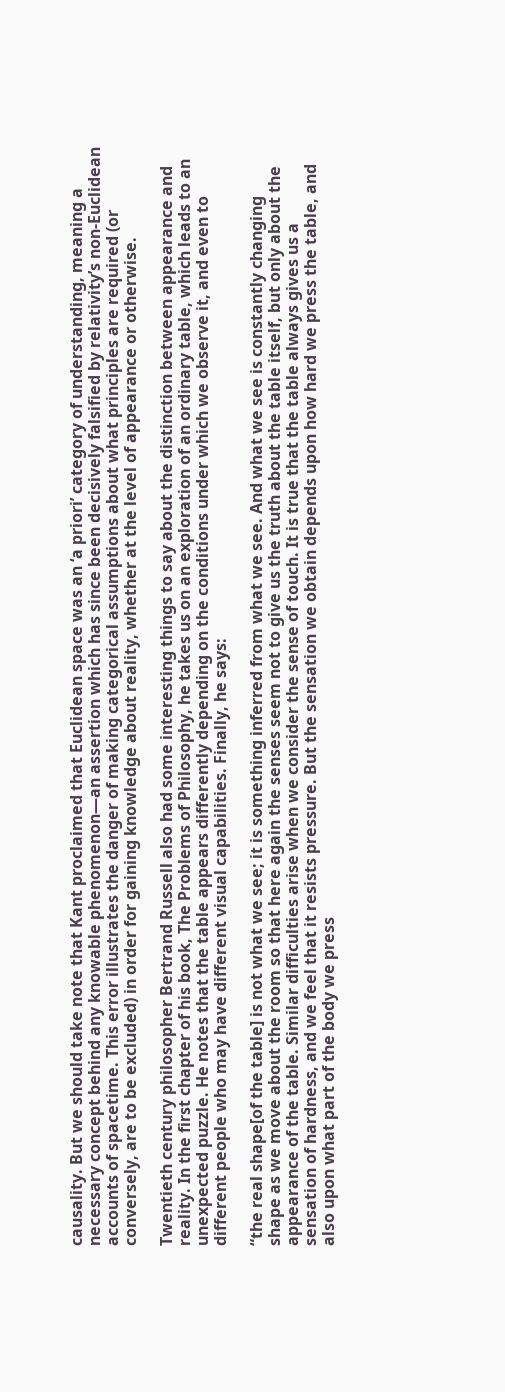causality. But we should take note that Kant proclaimed that Euclidean space was an ‘a priori’ category of understanding, meaning a necessary concept behind any knowable phenomenon—an assertion which has since been decisively falsified by relativity’s non-Euclidean accounts of spacetime. This error illustrates the danger of making categorical assumptions about what principles are required (or conversely, are to be excluded) in order for gaining knowledge about reality, whether at the level of appearance or otherwise.

Twentieth century philosopher Bertrand Russell also had some interesting things to say about the distinction between appearance and reality. In the first chapter of his book, The Problems of Philosophy, he takes us on an exploration of an ordinary table, which leads to an unexpected puzzle. He notes that the table appears differently depending on the conditions under which we observe it, and even to different people who may have different visual capabilities. Finally, he says:

“the real shape[of the table] is not what we see; it is something inferred from what we see. And what we see is constantly changing shape as we move about the room so that here again the senses seem not to give us the truth about the table itself, but only about the appearance of the table. Similar difficulties arise when we consider the sense of touch. It is true that the table always gives us a sensation of hardness, and we feel that it resists pressure. But the sensation we obtain depends upon how hard we press the table, and also upon what part of the body we press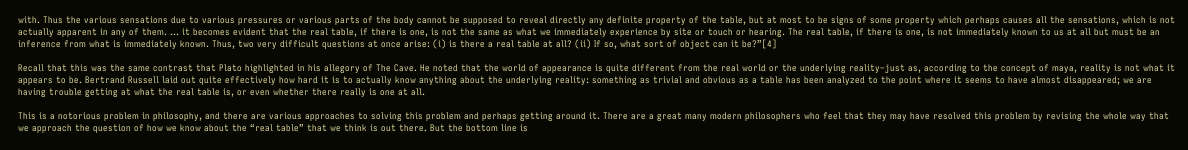with. Thus the various sensations due to various pressures or various parts of the body cannot be supposed to reveal directly any definite property of the table, but at most to be signs of some property which perhaps causes all the sensations, which is not actually apparent in any of them. … it becomes evident that the real table, if there is one, is not the same as what we immediately experience by site or touch or hearing. The real table, if there is one, is not immediately known to us at all but must be an inference from what is immediately known. Thus, two very difficult questions at once arise: (i) is there a real table at all? (ii) If so, what sort of object can it be?”[4]

Recall that this was the same contrast that Plato highlighted in his allegory of The Cave. He noted that the world of appearance is quite different from the real world or the underlying reality–just as, according to the concept of maya, reality is not what it appears to be. Bertrand Russell laid out quite effectively how hard it is to actually know anything about the underlying reality: something as trivial and obvious as a table has been analyzed to the point where it seems to have almost disappeared; we are having trouble getting at what the real table is, or even whether there really is one at all.

This is a notorious problem in philosophy, and there are various approaches to solving this problem and perhaps getting around it. There are a great many modern philosophers who feel that they may have resolved this problem by revising the whole way that we approach the question of how we know about the “real table” that we think is out there. But the bottom line is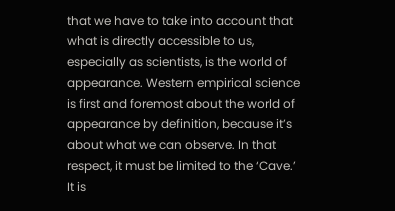that we have to take into account that what is directly accessible to us, especially as scientists, is the world of appearance. Western empirical science is first and foremost about the world of appearance by definition, because it’s about what we can observe. In that respect, it must be limited to the ‘Cave.’ It is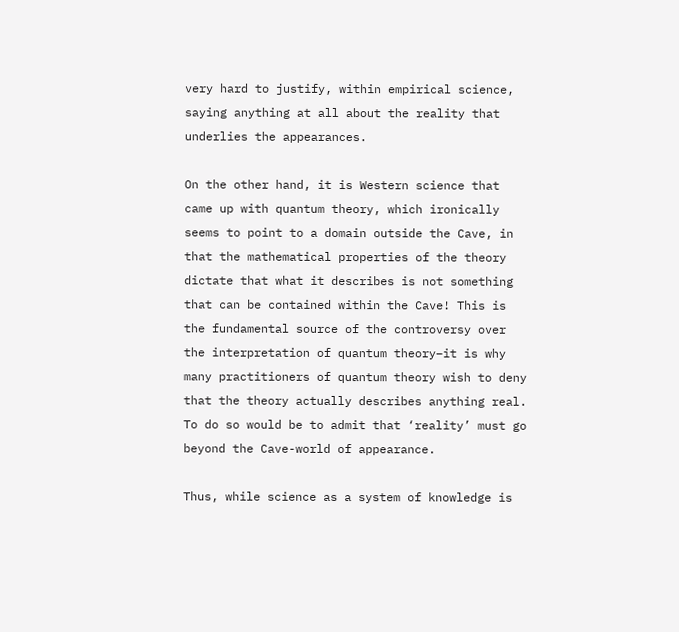very hard to justify, within empirical science, saying anything at all about the reality that underlies the appearances.

On the other hand, it is Western science that came up with quantum theory, which ironically seems to point to a domain outside the Cave, in that the mathematical properties of the theory dictate that what it describes is not something that can be contained within the Cave! This is the fundamental source of the controversy over the interpretation of quantum theory–it is why many practitioners of quantum theory wish to deny that the theory actually describes anything real. To do so would be to admit that ‘reality’ must go beyond the Cave-world of appearance.

Thus, while science as a system of knowledge is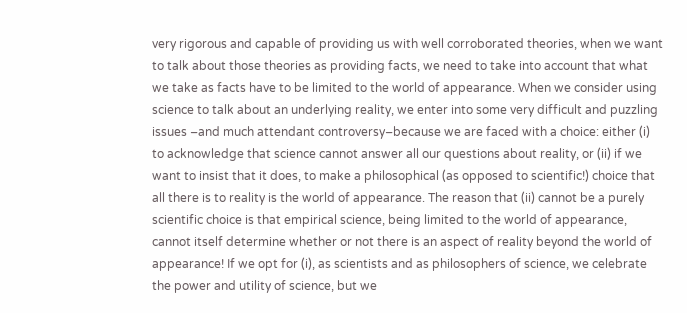very rigorous and capable of providing us with well corroborated theories, when we want to talk about those theories as providing facts, we need to take into account that what we take as facts have to be limited to the world of appearance. When we consider using science to talk about an underlying reality, we enter into some very difficult and puzzling issues –and much attendant controversy–because we are faced with a choice: either (i) to acknowledge that science cannot answer all our questions about reality, or (ii) if we want to insist that it does, to make a philosophical (as opposed to scientific!) choice that all there is to reality is the world of appearance. The reason that (ii) cannot be a purely scientific choice is that empirical science, being limited to the world of appearance, cannot itself determine whether or not there is an aspect of reality beyond the world of appearance! If we opt for (i), as scientists and as philosophers of science, we celebrate the power and utility of science, but we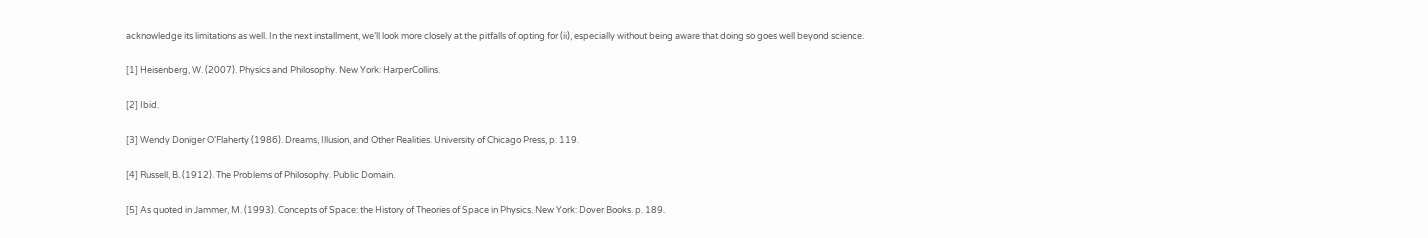acknowledge its limitations as well. In the next installment, we’ll look more closely at the pitfalls of opting for (ii), especially without being aware that doing so goes well beyond science.

[1] Heisenberg, W. (2007). Physics and Philosophy. New York: HarperCollins.

[2] Ibid.

[3] Wendy Doniger O’Flaherty (1986). Dreams, Illusion, and Other Realities. University of Chicago Press, p. 119.

[4] Russell, B. (1912). The Problems of Philosophy. Public Domain.

[5] As quoted in Jammer, M. (1993). Concepts of Space: the History of Theories of Space in Physics. New York: Dover Books. p. 189.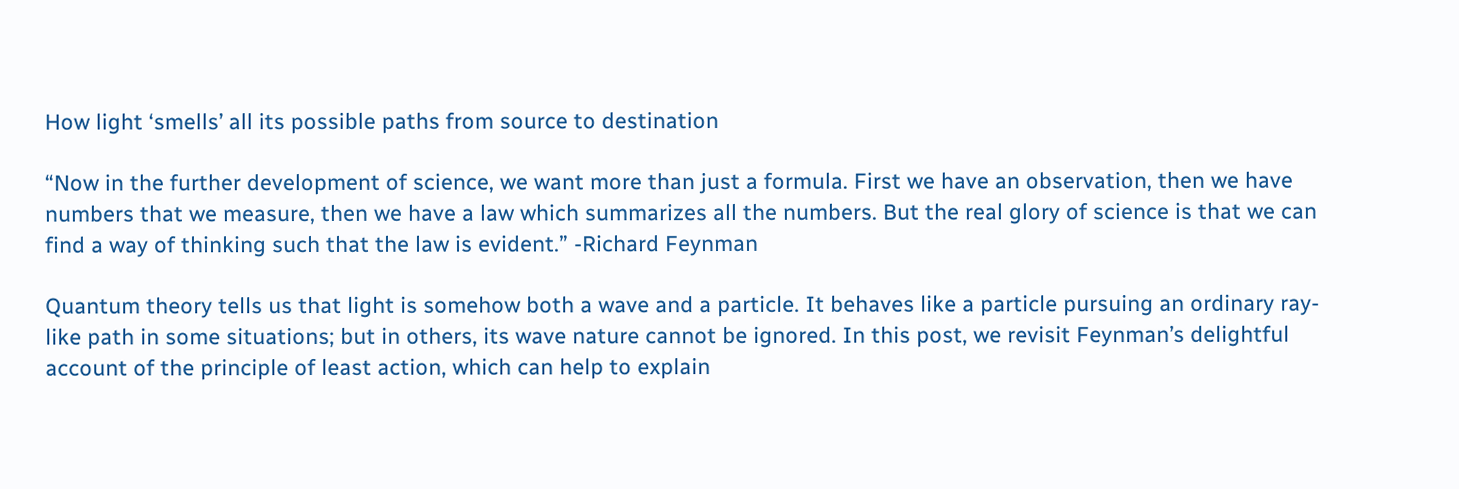How light ‘smells’ all its possible paths from source to destination

“Now in the further development of science, we want more than just a formula. First we have an observation, then we have numbers that we measure, then we have a law which summarizes all the numbers. But the real glory of science is that we can find a way of thinking such that the law is evident.” -Richard Feynman

Quantum theory tells us that light is somehow both a wave and a particle. It behaves like a particle pursuing an ordinary ray-like path in some situations; but in others, its wave nature cannot be ignored. In this post, we revisit Feynman’s delightful account of the principle of least action, which can help to explain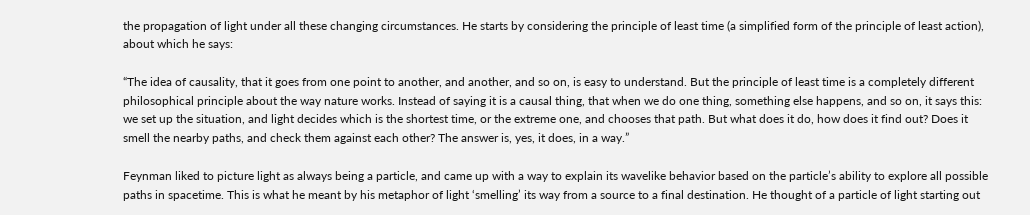the propagation of light under all these changing circumstances. He starts by considering the principle of least time (a simplified form of the principle of least action), about which he says:

“The idea of causality, that it goes from one point to another, and another, and so on, is easy to understand. But the principle of least time is a completely different philosophical principle about the way nature works. Instead of saying it is a causal thing, that when we do one thing, something else happens, and so on, it says this: we set up the situation, and light decides which is the shortest time, or the extreme one, and chooses that path. But what does it do, how does it find out? Does it smell the nearby paths, and check them against each other? The answer is, yes, it does, in a way.”

Feynman liked to picture light as always being a particle, and came up with a way to explain its wavelike behavior based on the particle’s ability to explore all possible paths in spacetime. This is what he meant by his metaphor of light ‘smelling’ its way from a source to a final destination. He thought of a particle of light starting out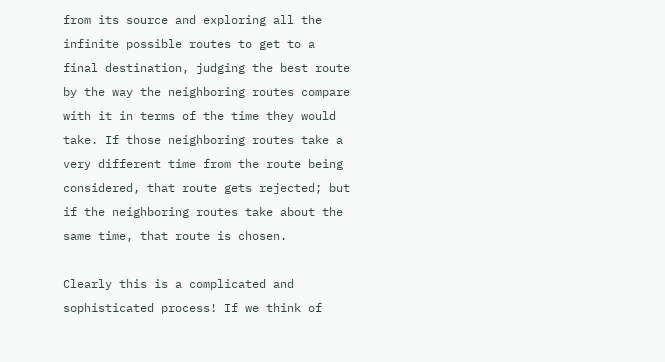from its source and exploring all the infinite possible routes to get to a final destination, judging the best route by the way the neighboring routes compare with it in terms of the time they would take. If those neighboring routes take a very different time from the route being considered, that route gets rejected; but if the neighboring routes take about the same time, that route is chosen.

Clearly this is a complicated and sophisticated process! If we think of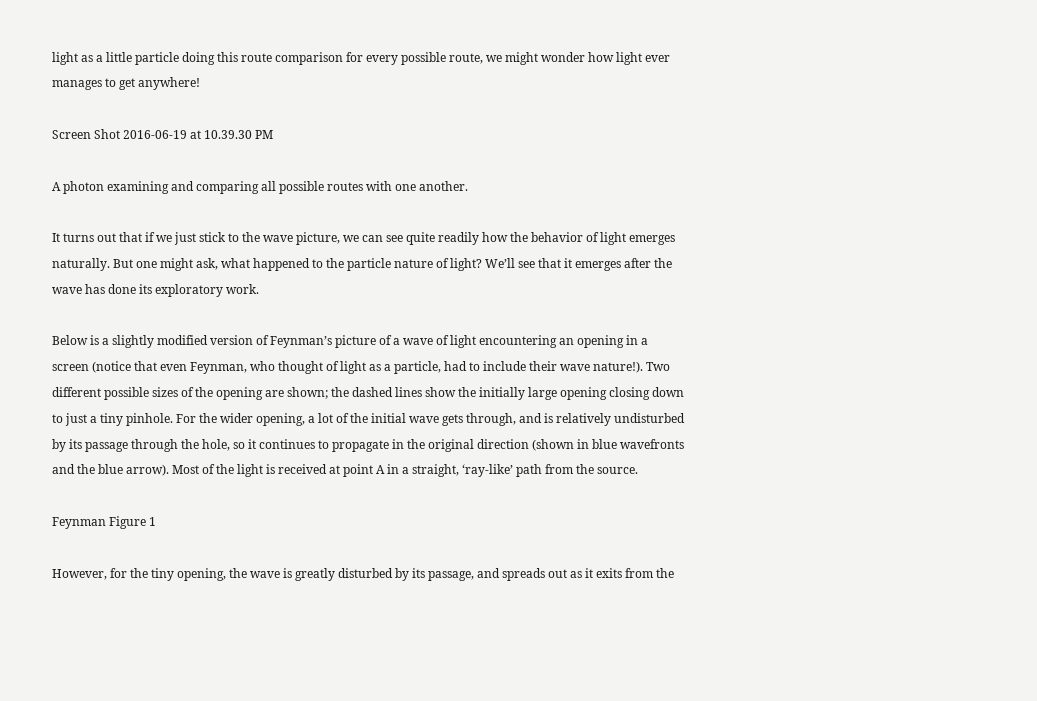light as a little particle doing this route comparison for every possible route, we might wonder how light ever manages to get anywhere!

Screen Shot 2016-06-19 at 10.39.30 PM

A photon examining and comparing all possible routes with one another.

It turns out that if we just stick to the wave picture, we can see quite readily how the behavior of light emerges naturally. But one might ask, what happened to the particle nature of light? We’ll see that it emerges after the wave has done its exploratory work.

Below is a slightly modified version of Feynman’s picture of a wave of light encountering an opening in a screen (notice that even Feynman, who thought of light as a particle, had to include their wave nature!). Two different possible sizes of the opening are shown; the dashed lines show the initially large opening closing down to just a tiny pinhole. For the wider opening, a lot of the initial wave gets through, and is relatively undisturbed by its passage through the hole, so it continues to propagate in the original direction (shown in blue wavefronts and the blue arrow). Most of the light is received at point A in a straight, ‘ray-like’ path from the source.

Feynman Figure 1

However, for the tiny opening, the wave is greatly disturbed by its passage, and spreads out as it exits from the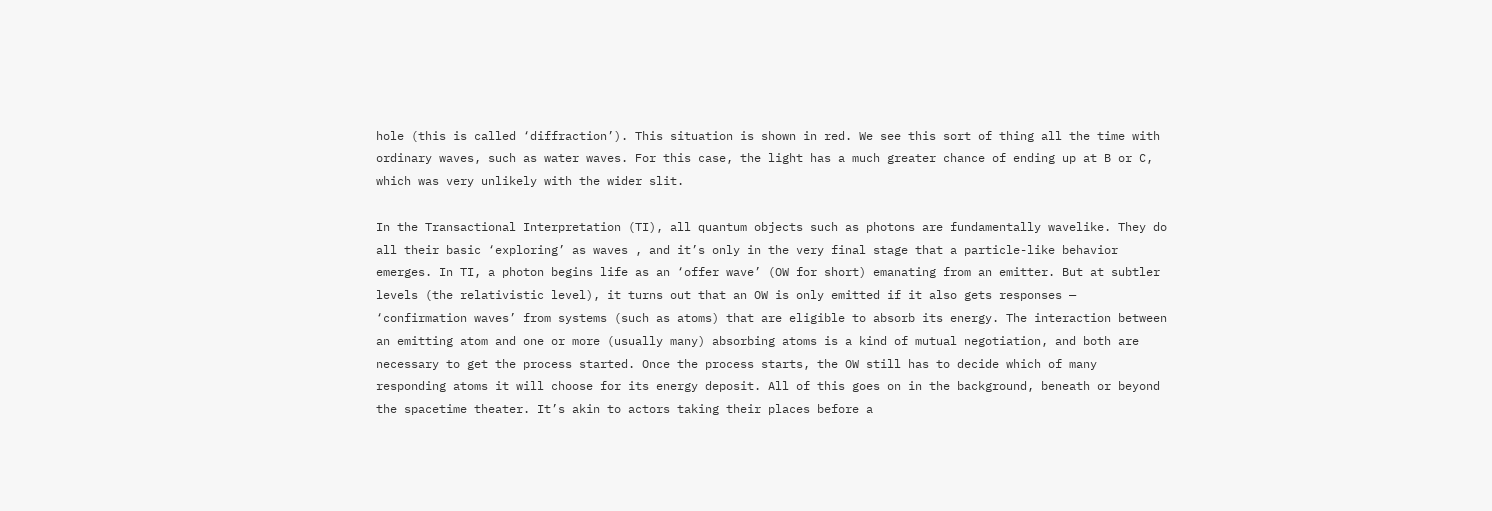hole (this is called ‘diffraction’). This situation is shown in red. We see this sort of thing all the time with ordinary waves, such as water waves. For this case, the light has a much greater chance of ending up at B or C, which was very unlikely with the wider slit.

In the Transactional Interpretation (TI), all quantum objects such as photons are fundamentally wavelike. They do all their basic ‘exploring’ as waves , and it’s only in the very final stage that a particle-like behavior emerges. In TI, a photon begins life as an ‘offer wave’ (OW for short) emanating from an emitter. But at subtler levels (the relativistic level), it turns out that an OW is only emitted if it also gets responses — ‘confirmation waves’ from systems (such as atoms) that are eligible to absorb its energy. The interaction between an emitting atom and one or more (usually many) absorbing atoms is a kind of mutual negotiation, and both are necessary to get the process started. Once the process starts, the OW still has to decide which of many responding atoms it will choose for its energy deposit. All of this goes on in the background, beneath or beyond the spacetime theater. It’s akin to actors taking their places before a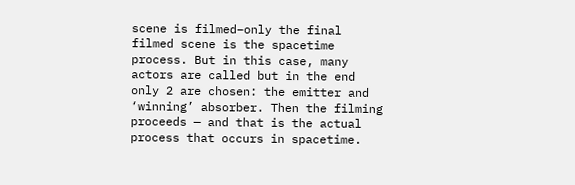scene is filmed–only the final filmed scene is the spacetime process. But in this case, many actors are called but in the end only 2 are chosen: the emitter and ‘winning’ absorber. Then the filming proceeds — and that is the actual process that occurs in spacetime.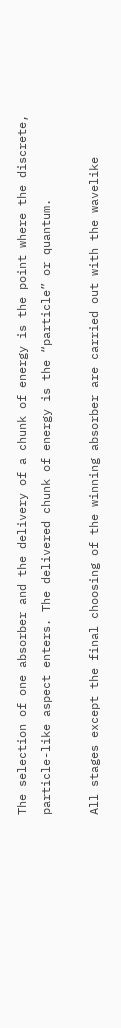The selection of one absorber and the delivery of a chunk of energy is the point where the discrete, particle-like aspect enters. The delivered chunk of energy is the “particle” or quantum.

All stages except the final choosing of the winning absorber are carried out with the wavelike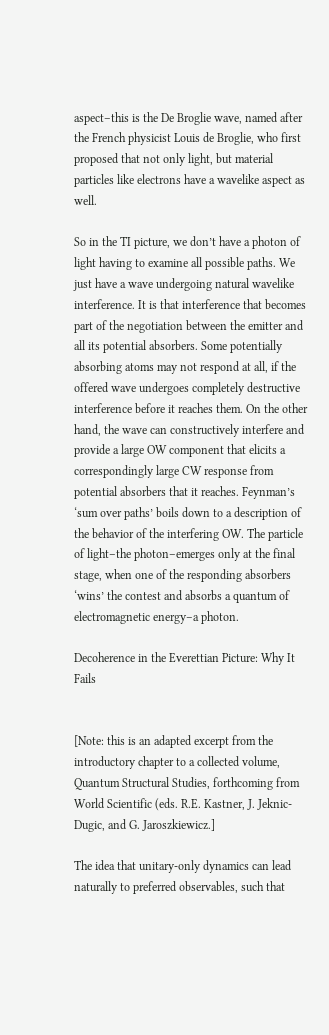aspect–this is the De Broglie wave, named after the French physicist Louis de Broglie, who first proposed that not only light, but material particles like electrons have a wavelike aspect as well.

So in the TI picture, we don’t have a photon of light having to examine all possible paths. We just have a wave undergoing natural wavelike interference. It is that interference that becomes part of the negotiation between the emitter and all its potential absorbers. Some potentially absorbing atoms may not respond at all, if the offered wave undergoes completely destructive interference before it reaches them. On the other hand, the wave can constructively interfere and provide a large OW component that elicits a correspondingly large CW response from potential absorbers that it reaches. Feynman’s ‘sum over paths’ boils down to a description of the behavior of the interfering OW. The particle of light–the photon–emerges only at the final stage, when one of the responding absorbers ‘wins’ the contest and absorbs a quantum of electromagnetic energy–a photon.

Decoherence in the Everettian Picture: Why It Fails


[Note: this is an adapted excerpt from the introductory chapter to a collected volume, Quantum Structural Studies, forthcoming from World Scientific (eds. R.E. Kastner, J. Jeknic-Dugic, and G. Jaroszkiewicz.]

The idea that unitary-only dynamics can lead naturally to preferred observables, such that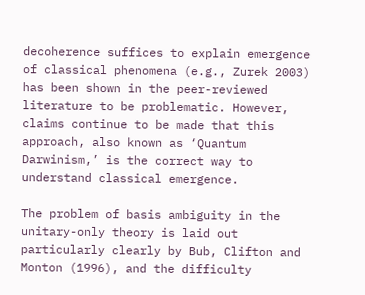decoherence suffices to explain emergence of classical phenomena (e.g., Zurek 2003) has been shown in the peer-reviewed literature to be problematic. However, claims continue to be made that this approach, also known as ‘Quantum Darwinism,’ is the correct way to understand classical emergence.

The problem of basis ambiguity in the unitary-only theory is laid out particularly clearly by Bub, Clifton and Monton (1996), and the difficulty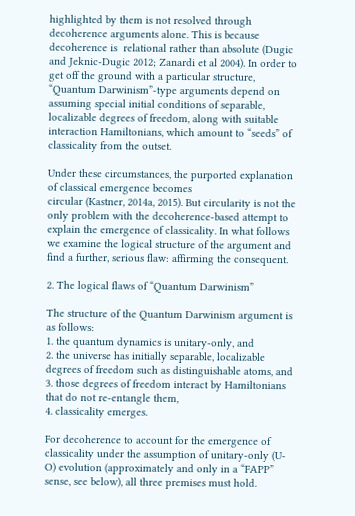highlighted by them is not resolved through decoherence arguments alone. This is because decoherence is  relational rather than absolute (Dugic and Jeknic-Dugic 2012; Zanardi et al 2004). In order to get off the ground with a particular structure, “Quantum Darwinism”-type arguments depend on assuming special initial conditions of separable, localizable degrees of freedom, along with suitable interaction Hamiltonians, which amount to “seeds” of classicality from the outset.

Under these circumstances, the purported explanation of classical emergence becomes
circular (Kastner, 2014a, 2015). But circularity is not the only problem with the decoherence-based attempt to explain the emergence of classicality. In what follows we examine the logical structure of the argument and find a further, serious flaw: affirming the consequent.

2. The logical flaws of “Quantum Darwinism”

The structure of the Quantum Darwinism argument is as follows:
1. the quantum dynamics is unitary-only, and
2. the universe has initially separable, localizable degrees of freedom such as distinguishable atoms, and
3. those degrees of freedom interact by Hamiltonians that do not re-entangle them,
4. classicality emerges.

For decoherence to account for the emergence of classicality under the assumption of unitary-only (U-O) evolution (approximately and only in a “FAPP” sense, see below), all three premises must hold.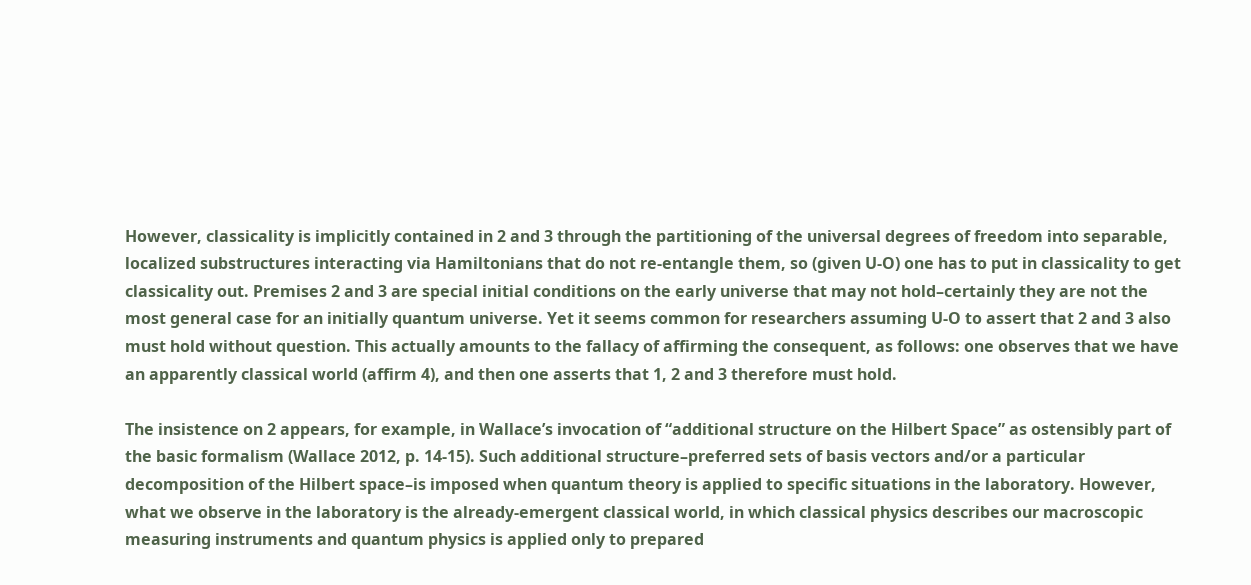However, classicality is implicitly contained in 2 and 3 through the partitioning of the universal degrees of freedom into separable, localized substructures interacting via Hamiltonians that do not re-entangle them, so (given U-O) one has to put in classicality to get classicality out. Premises 2 and 3 are special initial conditions on the early universe that may not hold–certainly they are not the most general case for an initially quantum universe. Yet it seems common for researchers assuming U-O to assert that 2 and 3 also must hold without question. This actually amounts to the fallacy of affirming the consequent, as follows: one observes that we have an apparently classical world (affirm 4), and then one asserts that 1, 2 and 3 therefore must hold.

The insistence on 2 appears, for example, in Wallace’s invocation of “additional structure on the Hilbert Space” as ostensibly part of the basic formalism (Wallace 2012, p. 14-15). Such additional structure–preferred sets of basis vectors and/or a particular decomposition of the Hilbert space–is imposed when quantum theory is applied to specific situations in the laboratory. However, what we observe in the laboratory is the already-emergent classical world, in which classical physics describes our macroscopic measuring instruments and quantum physics is applied only to prepared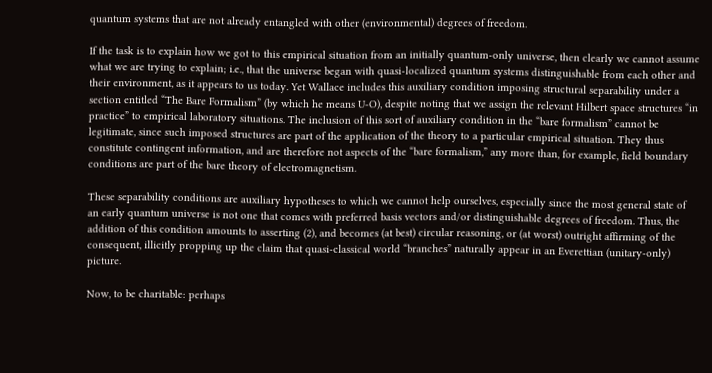quantum systems that are not already entangled with other (environmental) degrees of freedom.

If the task is to explain how we got to this empirical situation from an initially quantum-only universe, then clearly we cannot assume what we are trying to explain; i.e., that the universe began with quasi-localized quantum systems distinguishable from each other and their environment, as it appears to us today. Yet Wallace includes this auxiliary condition imposing structural separability under a section entitled “The Bare Formalism” (by which he means U-O), despite noting that we assign the relevant Hilbert space structures “in practice” to empirical laboratory situations. The inclusion of this sort of auxiliary condition in the “bare formalism” cannot be legitimate, since such imposed structures are part of the application of the theory to a particular empirical situation. They thus constitute contingent information, and are therefore not aspects of the “bare formalism,” any more than, for example, field boundary conditions are part of the bare theory of electromagnetism.

These separability conditions are auxiliary hypotheses to which we cannot help ourselves, especially since the most general state of an early quantum universe is not one that comes with preferred basis vectors and/or distinguishable degrees of freedom. Thus, the addition of this condition amounts to asserting (2), and becomes (at best) circular reasoning, or (at worst) outright affirming of the consequent, illicitly propping up the claim that quasi-classical world “branches” naturally appear in an Everettian (unitary-only) picture.

Now, to be charitable: perhaps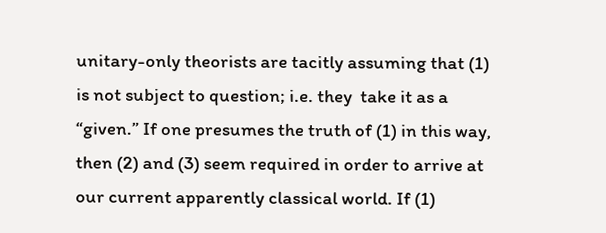unitary-only theorists are tacitly assuming that (1) is not subject to question; i.e. they  take it as a “given.” If one presumes the truth of (1) in this way, then (2) and (3) seem required in order to arrive at our current apparently classical world. If (1)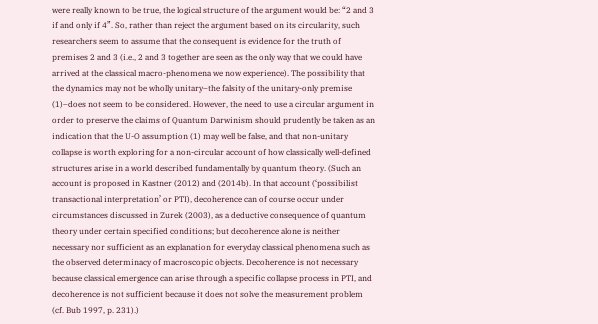were really known to be true, the logical structure of the argument would be: “2 and 3 if and only if 4”. So, rather than reject the argument based on its circularity, such researchers seem to assume that the consequent is evidence for the truth of premises 2 and 3 (i.e., 2 and 3 together are seen as the only way that we could have arrived at the classical macro-phenomena we now experience). The possibility that the dynamics may not be wholly unitary–the falsity of the unitary-only premise (1)–does not seem to be considered. However, the need to use a circular argument in order to preserve the claims of Quantum Darwinism should prudently be taken as an indication that the U-O assumption (1) may well be false, and that non-unitary collapse is worth exploring for a non-circular account of how classically well-defined structures arise in a world described fundamentally by quantum theory. (Such an account is proposed in Kastner (2012) and (2014b). In that account (‘possibilist transactional interpretation’ or PTI), decoherence can of course occur under circumstances discussed in Zurek (2003), as a deductive consequence of quantum theory under certain specified conditions; but decoherence alone is neither necessary nor sufficient as an explanation for everyday classical phenomena such as the observed determinacy of macroscopic objects. Decoherence is not necessary because classical emergence can arise through a specific collapse process in PTI, and decoherence is not sufficient because it does not solve the measurement problem (cf. Bub 1997, p. 231).)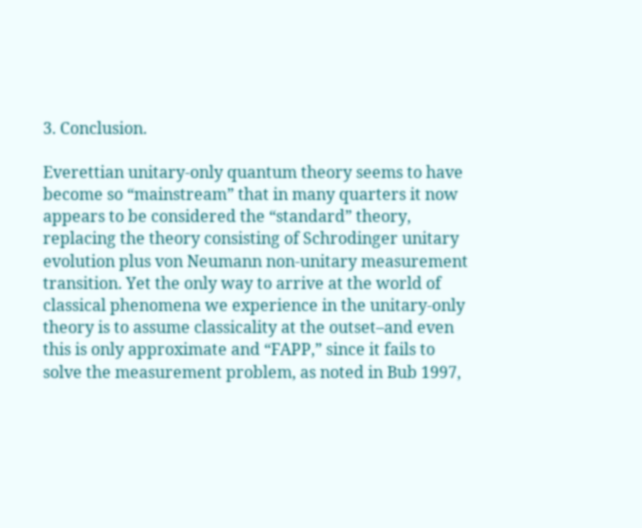3. Conclusion.

Everettian unitary-only quantum theory seems to have become so “mainstream” that in many quarters it now appears to be considered the “standard” theory, replacing the theory consisting of Schrodinger unitary evolution plus von Neumann non-unitary measurement transition. Yet the only way to arrive at the world of classical phenomena we experience in the unitary-only theory is to assume classicality at the outset–and even this is only approximate and “FAPP,” since it fails to solve the measurement problem, as noted in Bub 1997,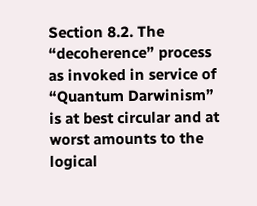Section 8.2. The “decoherence” process as invoked in service of “Quantum Darwinism” is at best circular and at worst amounts to the logical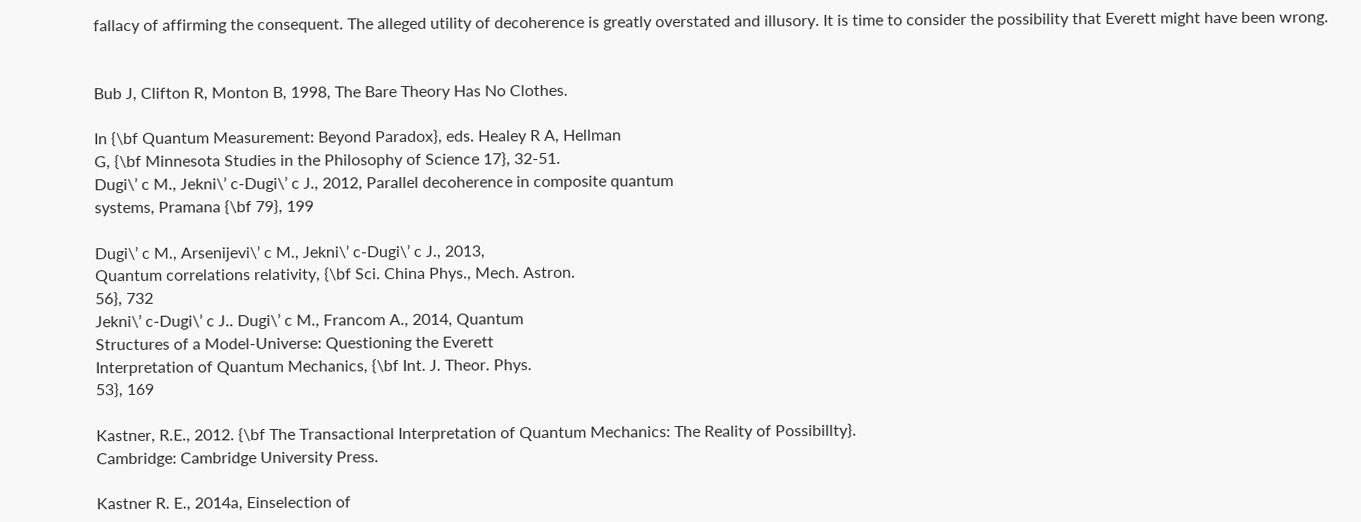fallacy of affirming the consequent. The alleged utility of decoherence is greatly overstated and illusory. It is time to consider the possibility that Everett might have been wrong.


Bub J, Clifton R, Monton B, 1998, The Bare Theory Has No Clothes.

In {\bf Quantum Measurement: Beyond Paradox}, eds. Healey R A, Hellman
G, {\bf Minnesota Studies in the Philosophy of Science 17}, 32-51.
Dugi\’ c M., Jekni\’ c-Dugi\’ c J., 2012, Parallel decoherence in composite quantum
systems, Pramana {\bf 79}, 199

Dugi\’ c M., Arsenijevi\’ c M., Jekni\’ c-Dugi\’ c J., 2013,
Quantum correlations relativity, {\bf Sci. China Phys., Mech. Astron.
56}, 732
Jekni\’ c-Dugi\’ c J.. Dugi\’ c M., Francom A., 2014, Quantum
Structures of a Model-Universe: Questioning the Everett
Interpretation of Quantum Mechanics, {\bf Int. J. Theor. Phys.
53}, 169

Kastner, R.E., 2012. {\bf The Transactional Interpretation of Quantum Mechanics: The Reality of Possibillty}.
Cambridge: Cambridge University Press.

Kastner R. E., 2014a, Einselection of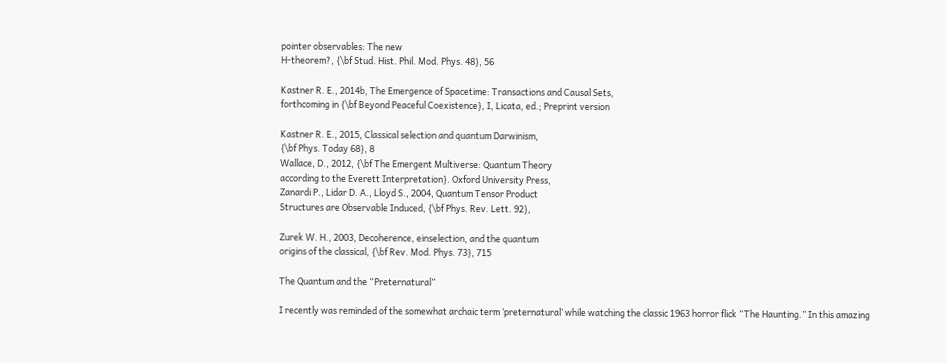pointer observables: The new
H-theorem?, {\bf Stud. Hist. Phil. Mod. Phys. 48}, 56

Kastner R. E., 2014b, The Emergence of Spacetime: Transactions and Causal Sets,
forthcoming in {\bf Beyond Peaceful Coexistence}, I, Licata, ed.; Preprint version

Kastner R. E., 2015, Classical selection and quantum Darwinism,
{\bf Phys. Today 68}, 8
Wallace, D., 2012, {\bf The Emergent Multiverse: Quantum Theory
according to the Everett Interpretation}. Oxford University Press,
Zanardi P., Lidar D. A., Lloyd S., 2004, Quantum Tensor Product
Structures are Observable Induced, {\bf Phys. Rev. Lett. 92},

Zurek W. H., 2003, Decoherence, einselection, and the quantum
origins of the classical, {\bf Rev. Mod. Phys. 73}, 715

The Quantum and the “Preternatural”

I recently was reminded of the somewhat archaic term ‘preternatural’ while watching the classic 1963 horror flick “The Haunting.” In this amazing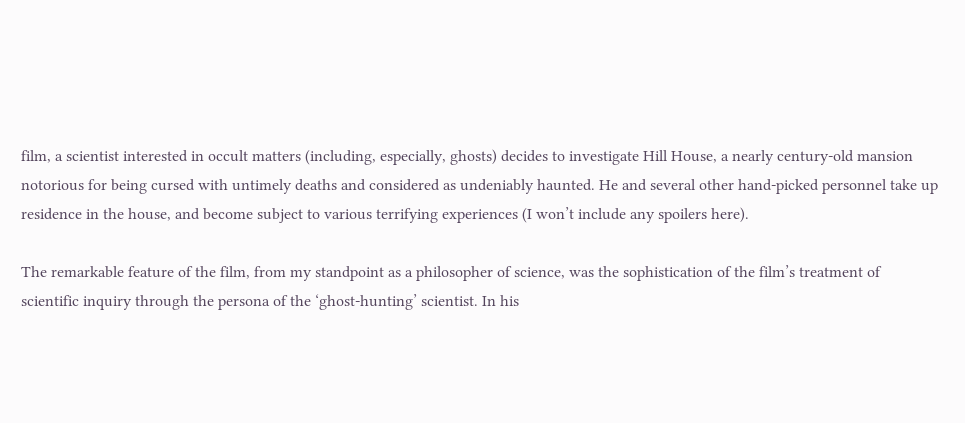film, a scientist interested in occult matters (including, especially, ghosts) decides to investigate Hill House, a nearly century-old mansion notorious for being cursed with untimely deaths and considered as undeniably haunted. He and several other hand-picked personnel take up residence in the house, and become subject to various terrifying experiences (I won’t include any spoilers here).

The remarkable feature of the film, from my standpoint as a philosopher of science, was the sophistication of the film’s treatment of scientific inquiry through the persona of the ‘ghost-hunting’ scientist. In his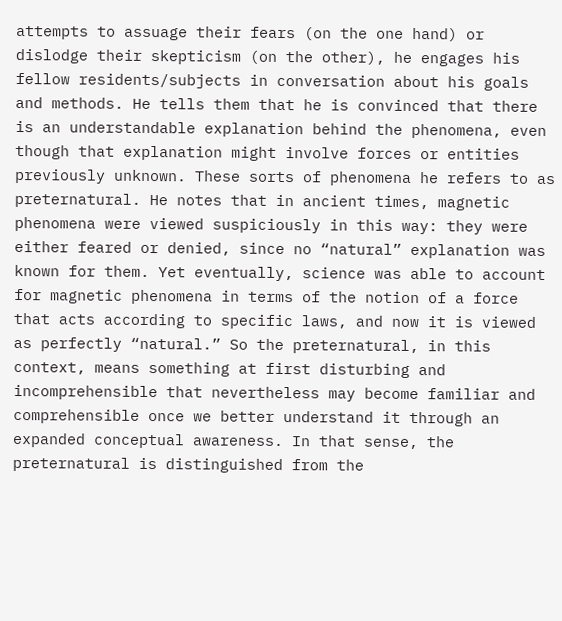attempts to assuage their fears (on the one hand) or dislodge their skepticism (on the other), he engages his fellow residents/subjects in conversation about his goals and methods. He tells them that he is convinced that there is an understandable explanation behind the phenomena, even though that explanation might involve forces or entities previously unknown. These sorts of phenomena he refers to as preternatural. He notes that in ancient times, magnetic phenomena were viewed suspiciously in this way: they were either feared or denied, since no “natural” explanation was known for them. Yet eventually, science was able to account for magnetic phenomena in terms of the notion of a force that acts according to specific laws, and now it is viewed as perfectly “natural.” So the preternatural, in this context, means something at first disturbing and incomprehensible that nevertheless may become familiar and comprehensible once we better understand it through an expanded conceptual awareness. In that sense, the preternatural is distinguished from the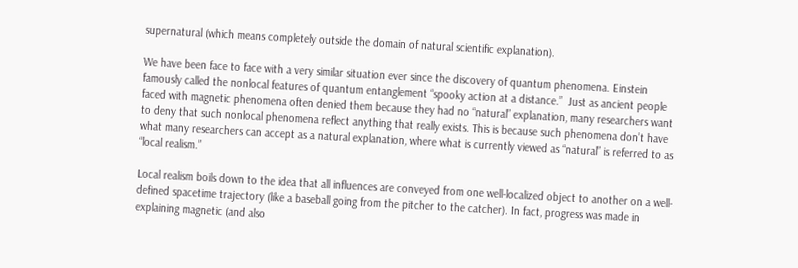supernatural (which means completely outside the domain of natural scientific explanation).

We have been face to face with a very similar situation ever since the discovery of quantum phenomena. Einstein famously called the nonlocal features of quantum entanglement “spooky action at a distance.”  Just as ancient people faced with magnetic phenomena often denied them because they had no “natural” explanation, many researchers want to deny that such nonlocal phenomena reflect anything that really exists. This is because such phenomena don’t have what many researchers can accept as a natural explanation, where what is currently viewed as “natural” is referred to as “local realism.”

Local realism boils down to the idea that all influences are conveyed from one well-localized object to another on a well-defined spacetime trajectory (like a baseball going from the pitcher to the catcher). In fact, progress was made in explaining magnetic (and also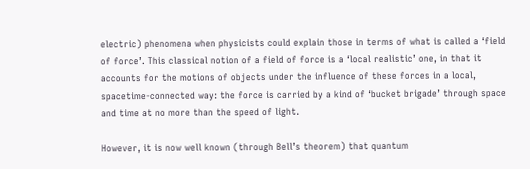electric) phenomena when physicists could explain those in terms of what is called a ‘field of force’. This classical notion of a field of force is a ‘local realistic’ one, in that it accounts for the motions of objects under the influence of these forces in a local, spacetime-connected way: the force is carried by a kind of ‘bucket brigade’ through space and time at no more than the speed of light.

However, it is now well known (through Bell’s theorem) that quantum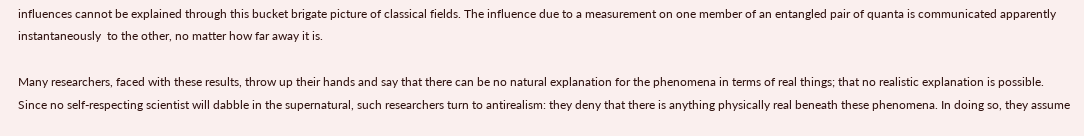influences cannot be explained through this bucket brigate picture of classical fields. The influence due to a measurement on one member of an entangled pair of quanta is communicated apparently instantaneously  to the other, no matter how far away it is.

Many researchers, faced with these results, throw up their hands and say that there can be no natural explanation for the phenomena in terms of real things; that no realistic explanation is possible. Since no self-respecting scientist will dabble in the supernatural, such researchers turn to antirealism: they deny that there is anything physically real beneath these phenomena. In doing so, they assume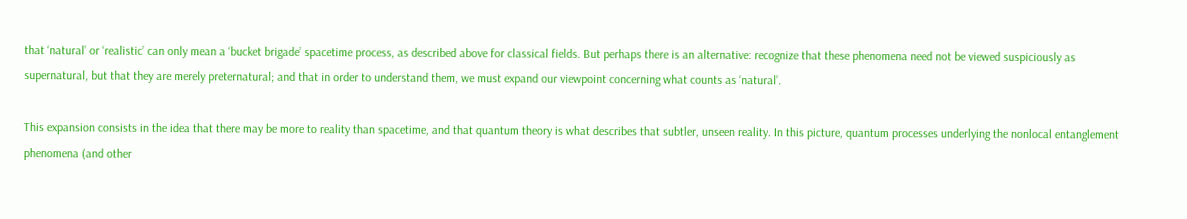that ‘natural’ or ‘realistic’ can only mean a ‘bucket brigade’ spacetime process, as described above for classical fields. But perhaps there is an alternative: recognize that these phenomena need not be viewed suspiciously as supernatural, but that they are merely preternatural; and that in order to understand them, we must expand our viewpoint concerning what counts as ‘natural’.

This expansion consists in the idea that there may be more to reality than spacetime, and that quantum theory is what describes that subtler, unseen reality. In this picture, quantum processes underlying the nonlocal entanglement phenomena (and other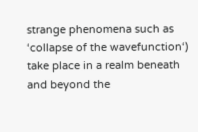strange phenomena such as ‘collapse of the wavefunction‘) take place in a realm beneath and beyond the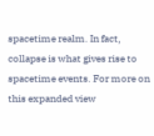spacetime realm. In fact, collapse is what gives rise to spacetime events. For more on this expanded view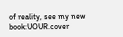of reality, see my new book:UOUR.cover